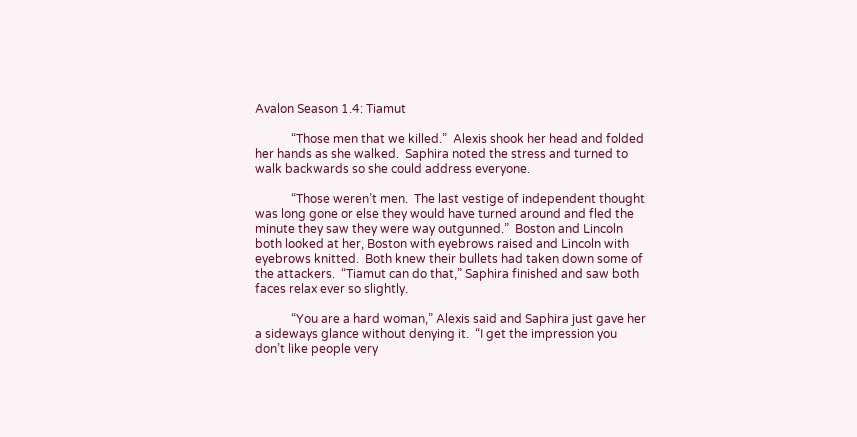Avalon Season 1.4: Tiamut

            “Those men that we killed.”  Alexis shook her head and folded her hands as she walked.  Saphira noted the stress and turned to walk backwards so she could address everyone.

            “Those weren’t men.  The last vestige of independent thought was long gone or else they would have turned around and fled the minute they saw they were way outgunned.”  Boston and Lincoln both looked at her, Boston with eyebrows raised and Lincoln with eyebrows knitted.  Both knew their bullets had taken down some of the attackers.  “Tiamut can do that,” Saphira finished and saw both faces relax ever so slightly.

            “You are a hard woman,” Alexis said and Saphira just gave her a sideways glance without denying it.  “I get the impression you don’t like people very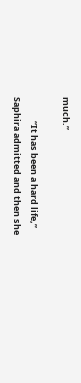much.”

            “It has been a hard life,” Saphira admitted and then she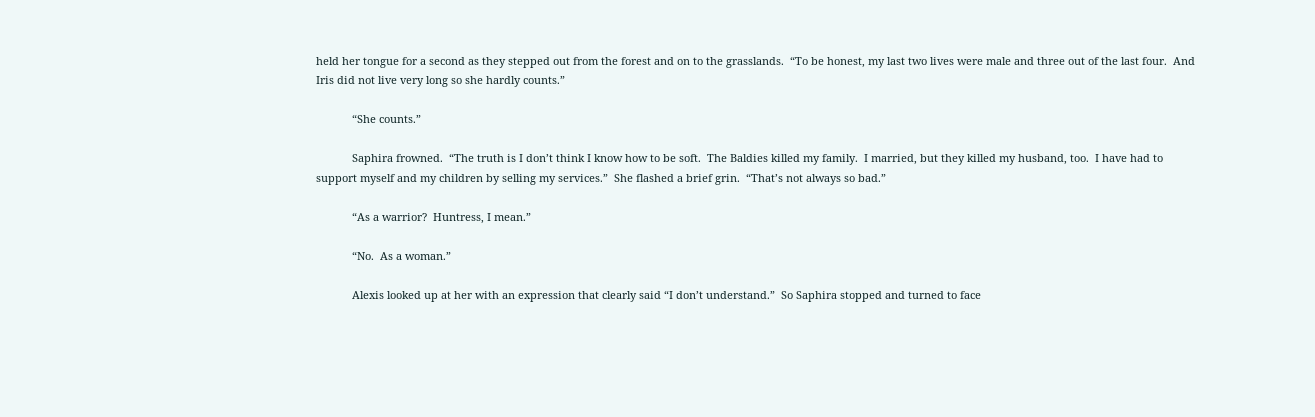held her tongue for a second as they stepped out from the forest and on to the grasslands.  “To be honest, my last two lives were male and three out of the last four.  And Iris did not live very long so she hardly counts.”

            “She counts.”

            Saphira frowned.  “The truth is I don’t think I know how to be soft.  The Baldies killed my family.  I married, but they killed my husband, too.  I have had to support myself and my children by selling my services.”  She flashed a brief grin.  “That’s not always so bad.”

            “As a warrior?  Huntress, I mean.”

            “No.  As a woman.”

            Alexis looked up at her with an expression that clearly said “I don’t understand.”  So Saphira stopped and turned to face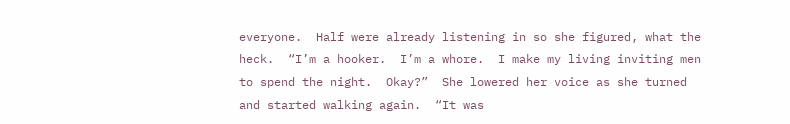everyone.  Half were already listening in so she figured, what the heck.  “I’m a hooker.  I’m a whore.  I make my living inviting men to spend the night.  Okay?”  She lowered her voice as she turned and started walking again.  “It was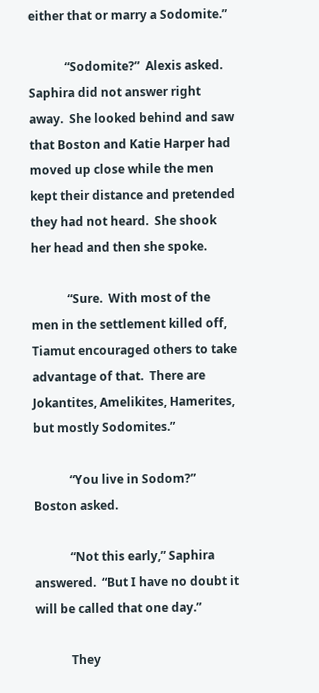either that or marry a Sodomite.”

            “Sodomite?”  Alexis asked.  Saphira did not answer right away.  She looked behind and saw that Boston and Katie Harper had moved up close while the men kept their distance and pretended they had not heard.  She shook her head and then she spoke.

            “Sure.  With most of the men in the settlement killed off, Tiamut encouraged others to take advantage of that.  There are Jokantites, Amelikites, Hamerites, but mostly Sodomites.”

            “You live in Sodom?”  Boston asked.

            “Not this early,” Saphira answered.  “But I have no doubt it will be called that one day.”

            They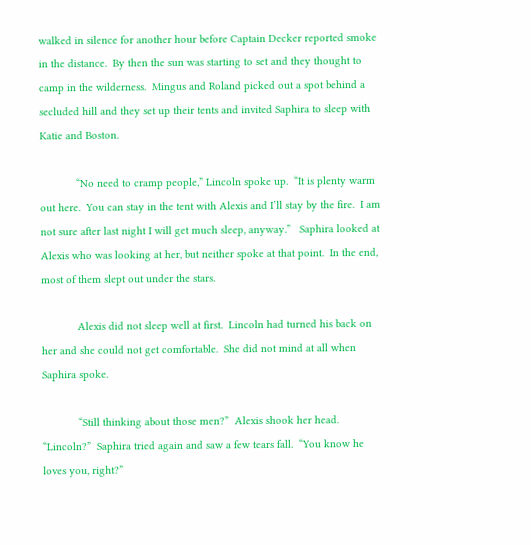walked in silence for another hour before Captain Decker reported smoke in the distance.  By then the sun was starting to set and they thought to camp in the wilderness.  Mingus and Roland picked out a spot behind a secluded hill and they set up their tents and invited Saphira to sleep with Katie and Boston.

            “No need to cramp people,” Lincoln spoke up.  “It is plenty warm out here.  You can stay in the tent with Alexis and I’ll stay by the fire.  I am not sure after last night I will get much sleep, anyway.”   Saphira looked at Alexis who was looking at her, but neither spoke at that point.  In the end, most of them slept out under the stars.

            Alexis did not sleep well at first.  Lincoln had turned his back on her and she could not get comfortable.  She did not mind at all when Saphira spoke.

            “Still thinking about those men?”  Alexis shook her head.  “Lincoln?”  Saphira tried again and saw a few tears fall.  “You know he loves you, right?”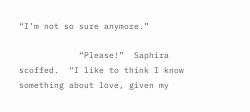“I’m not so sure anymore.”

            “Please!”  Saphira scoffed.  “I like to think I know something about love, given my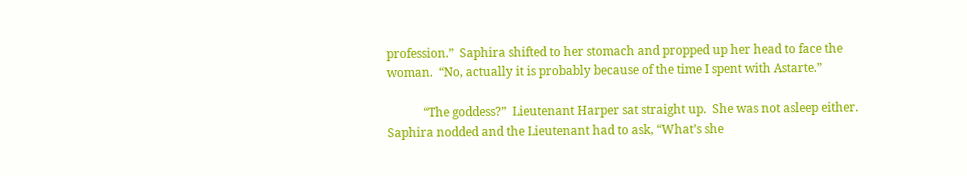profession.”  Saphira shifted to her stomach and propped up her head to face the woman.  “No, actually it is probably because of the time I spent with Astarte.”

            “The goddess?”  Lieutenant Harper sat straight up.  She was not asleep either.  Saphira nodded and the Lieutenant had to ask, “What’s she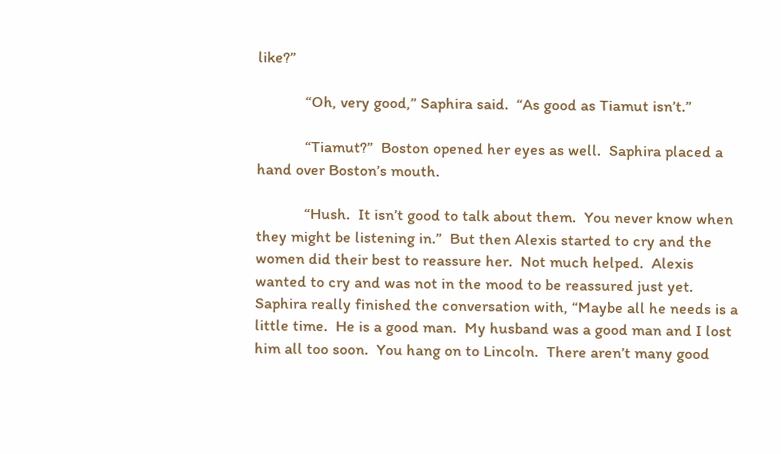like?”

            “Oh, very good,” Saphira said.  “As good as Tiamut isn’t.”

            “Tiamut?”  Boston opened her eyes as well.  Saphira placed a hand over Boston’s mouth.

            “Hush.  It isn’t good to talk about them.  You never know when they might be listening in.”  But then Alexis started to cry and the women did their best to reassure her.  Not much helped.  Alexis wanted to cry and was not in the mood to be reassured just yet.  Saphira really finished the conversation with, “Maybe all he needs is a little time.  He is a good man.  My husband was a good man and I lost him all too soon.  You hang on to Lincoln.  There aren’t many good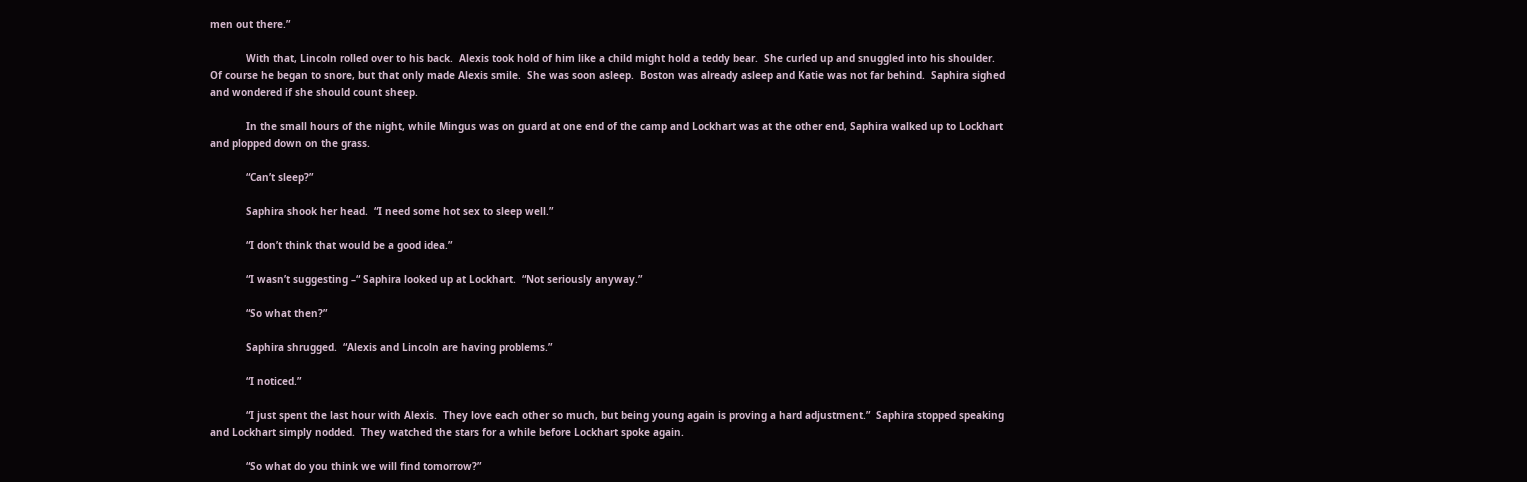men out there.”

            With that, Lincoln rolled over to his back.  Alexis took hold of him like a child might hold a teddy bear.  She curled up and snuggled into his shoulder.  Of course he began to snore, but that only made Alexis smile.  She was soon asleep.  Boston was already asleep and Katie was not far behind.  Saphira sighed and wondered if she should count sheep.

            In the small hours of the night, while Mingus was on guard at one end of the camp and Lockhart was at the other end, Saphira walked up to Lockhart and plopped down on the grass.

            “Can’t sleep?”

            Saphira shook her head.  “I need some hot sex to sleep well.”

            “I don’t think that would be a good idea.”

            “I wasn’t suggesting –“ Saphira looked up at Lockhart.  “Not seriously anyway.”

            “So what then?”

            Saphira shrugged.  “Alexis and Lincoln are having problems.”

            “I noticed.”

            “I just spent the last hour with Alexis.  They love each other so much, but being young again is proving a hard adjustment.”  Saphira stopped speaking and Lockhart simply nodded.  They watched the stars for a while before Lockhart spoke again.

            “So what do you think we will find tomorrow?”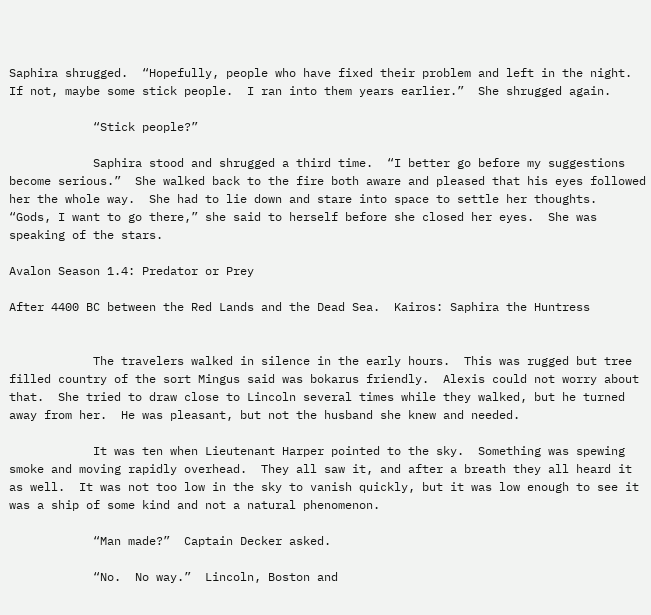Saphira shrugged.  “Hopefully, people who have fixed their problem and left in the night.  If not, maybe some stick people.  I ran into them years earlier.”  She shrugged again.

            “Stick people?”

            Saphira stood and shrugged a third time.  “I better go before my suggestions become serious.”  She walked back to the fire both aware and pleased that his eyes followed her the whole way.  She had to lie down and stare into space to settle her thoughts.  “Gods, I want to go there,” she said to herself before she closed her eyes.  She was speaking of the stars.

Avalon Season 1.4: Predator or Prey

After 4400 BC between the Red Lands and the Dead Sea.  Kairos: Saphira the Huntress


            The travelers walked in silence in the early hours.  This was rugged but tree filled country of the sort Mingus said was bokarus friendly.  Alexis could not worry about that.  She tried to draw close to Lincoln several times while they walked, but he turned away from her.  He was pleasant, but not the husband she knew and needed.

            It was ten when Lieutenant Harper pointed to the sky.  Something was spewing smoke and moving rapidly overhead.  They all saw it, and after a breath they all heard it as well.  It was not too low in the sky to vanish quickly, but it was low enough to see it was a ship of some kind and not a natural phenomenon.

            “Man made?”  Captain Decker asked.

            “No.  No way.”  Lincoln, Boston and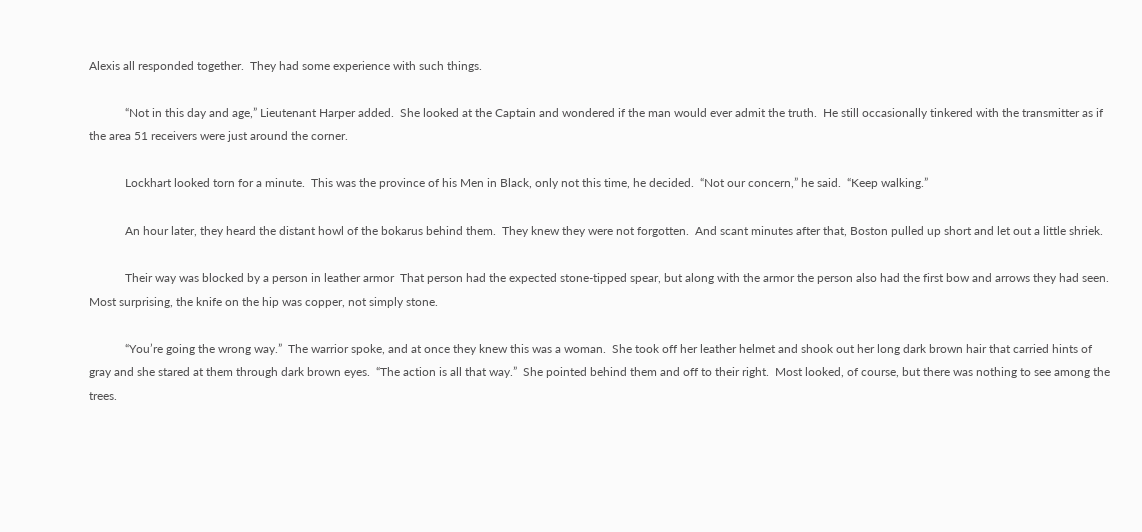Alexis all responded together.  They had some experience with such things.

            “Not in this day and age,” Lieutenant Harper added.  She looked at the Captain and wondered if the man would ever admit the truth.  He still occasionally tinkered with the transmitter as if the area 51 receivers were just around the corner.

            Lockhart looked torn for a minute.  This was the province of his Men in Black, only not this time, he decided.  “Not our concern,” he said.  “Keep walking.”

            An hour later, they heard the distant howl of the bokarus behind them.  They knew they were not forgotten.  And scant minutes after that, Boston pulled up short and let out a little shriek.

            Their way was blocked by a person in leather armor  That person had the expected stone-tipped spear, but along with the armor the person also had the first bow and arrows they had seen.  Most surprising, the knife on the hip was copper, not simply stone.

            “You’re going the wrong way.”  The warrior spoke, and at once they knew this was a woman.  She took off her leather helmet and shook out her long dark brown hair that carried hints of gray and she stared at them through dark brown eyes.  “The action is all that way.”  She pointed behind them and off to their right.  Most looked, of course, but there was nothing to see among the trees.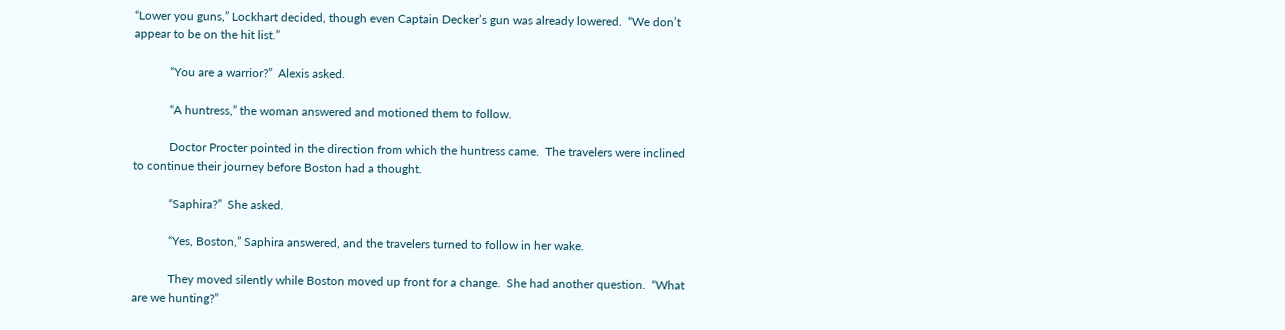“Lower you guns,” Lockhart decided, though even Captain Decker’s gun was already lowered.  “We don’t appear to be on the hit list.”

            “You are a warrior?”  Alexis asked.

            “A huntress,” the woman answered and motioned them to follow.

            Doctor Procter pointed in the direction from which the huntress came.  The travelers were inclined to continue their journey before Boston had a thought.

            “Saphira?”  She asked.

            “Yes, Boston,” Saphira answered, and the travelers turned to follow in her wake.

            They moved silently while Boston moved up front for a change.  She had another question.  “What are we hunting?”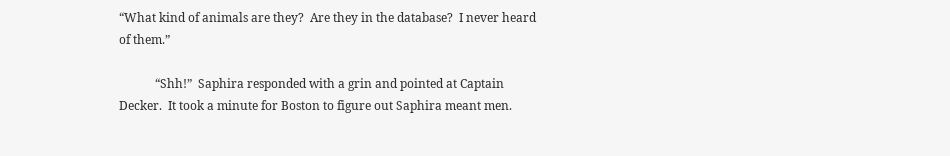“What kind of animals are they?  Are they in the database?  I never heard of them.”

            “Shh!”  Saphira responded with a grin and pointed at Captain Decker.  It took a minute for Boston to figure out Saphira meant men.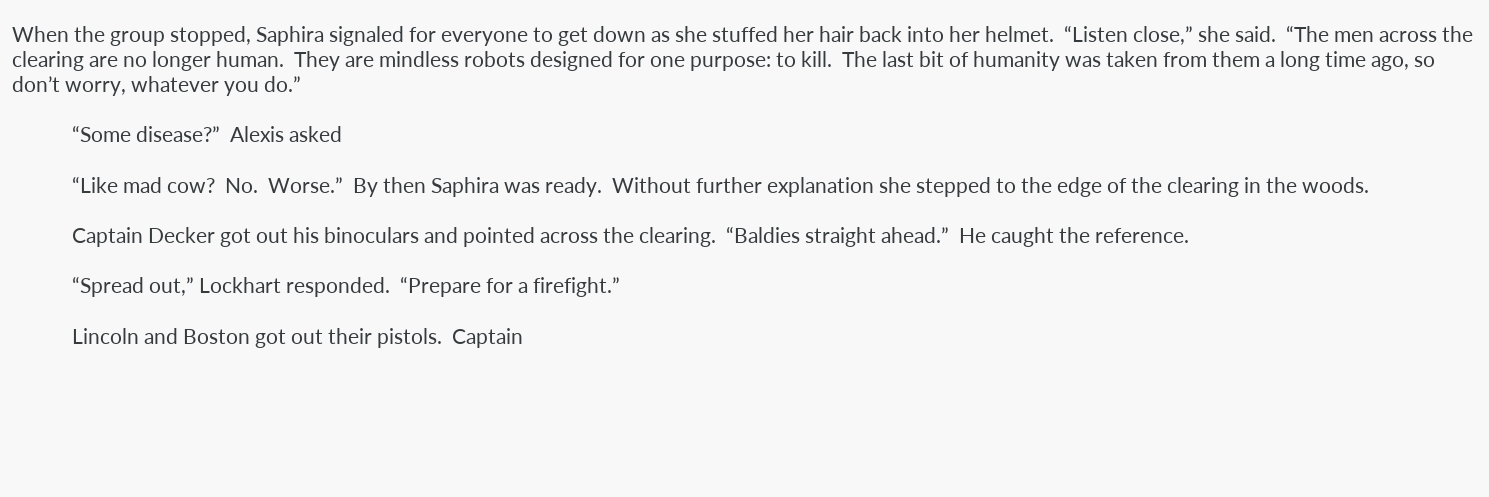When the group stopped, Saphira signaled for everyone to get down as she stuffed her hair back into her helmet.  “Listen close,” she said.  “The men across the clearing are no longer human.  They are mindless robots designed for one purpose: to kill.  The last bit of humanity was taken from them a long time ago, so don’t worry, whatever you do.”

            “Some disease?”  Alexis asked

            “Like mad cow?  No.  Worse.”  By then Saphira was ready.  Without further explanation she stepped to the edge of the clearing in the woods.

            Captain Decker got out his binoculars and pointed across the clearing.  “Baldies straight ahead.”  He caught the reference.

            “Spread out,” Lockhart responded.  “Prepare for a firefight.”

            Lincoln and Boston got out their pistols.  Captain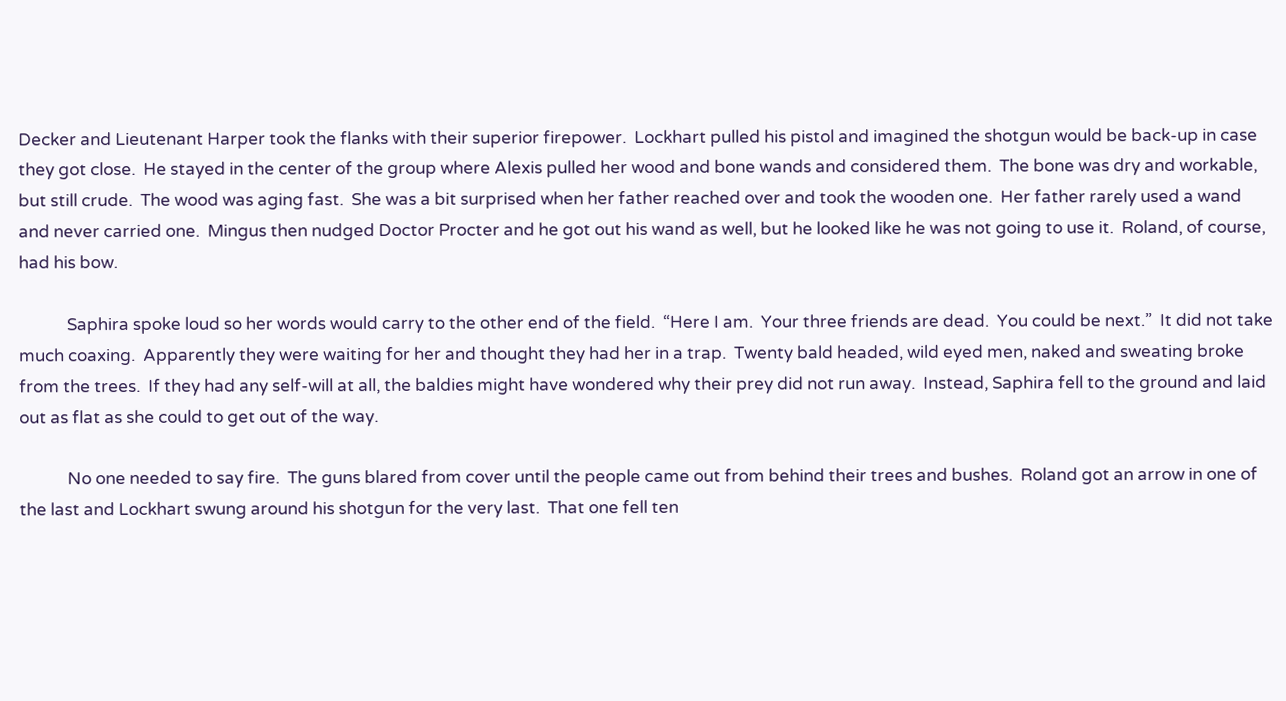Decker and Lieutenant Harper took the flanks with their superior firepower.  Lockhart pulled his pistol and imagined the shotgun would be back-up in case they got close.  He stayed in the center of the group where Alexis pulled her wood and bone wands and considered them.  The bone was dry and workable, but still crude.  The wood was aging fast.  She was a bit surprised when her father reached over and took the wooden one.  Her father rarely used a wand and never carried one.  Mingus then nudged Doctor Procter and he got out his wand as well, but he looked like he was not going to use it.  Roland, of course, had his bow.

            Saphira spoke loud so her words would carry to the other end of the field.  “Here I am.  Your three friends are dead.  You could be next.”  It did not take much coaxing.  Apparently they were waiting for her and thought they had her in a trap.  Twenty bald headed, wild eyed men, naked and sweating broke from the trees.  If they had any self-will at all, the baldies might have wondered why their prey did not run away.  Instead, Saphira fell to the ground and laid out as flat as she could to get out of the way.

            No one needed to say fire.  The guns blared from cover until the people came out from behind their trees and bushes.  Roland got an arrow in one of the last and Lockhart swung around his shotgun for the very last.  That one fell ten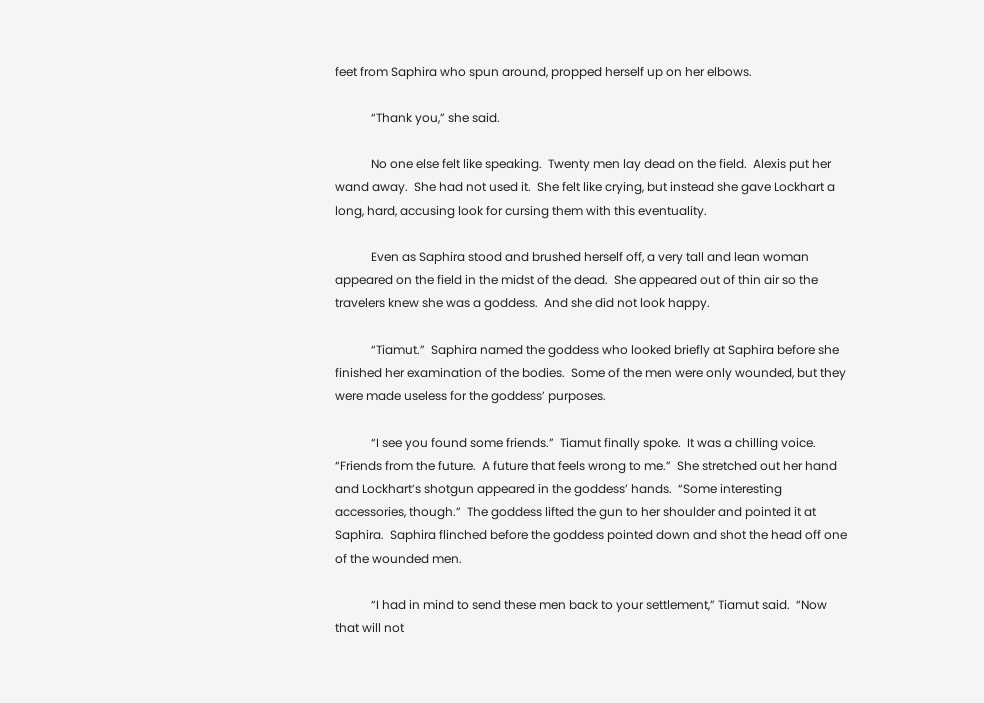feet from Saphira who spun around, propped herself up on her elbows.

            “Thank you,” she said.

            No one else felt like speaking.  Twenty men lay dead on the field.  Alexis put her wand away.  She had not used it.  She felt like crying, but instead she gave Lockhart a long, hard, accusing look for cursing them with this eventuality.

            Even as Saphira stood and brushed herself off, a very tall and lean woman appeared on the field in the midst of the dead.  She appeared out of thin air so the travelers knew she was a goddess.  And she did not look happy.

            “Tiamut.”  Saphira named the goddess who looked briefly at Saphira before she finished her examination of the bodies.  Some of the men were only wounded, but they were made useless for the goddess’ purposes.

            “I see you found some friends.”  Tiamut finally spoke.  It was a chilling voice.  “Friends from the future.  A future that feels wrong to me.”  She stretched out her hand and Lockhart’s shotgun appeared in the goddess’ hands.  “Some interesting accessories, though.”  The goddess lifted the gun to her shoulder and pointed it at Saphira.  Saphira flinched before the goddess pointed down and shot the head off one of the wounded men.

            “I had in mind to send these men back to your settlement,” Tiamut said.  “Now that will not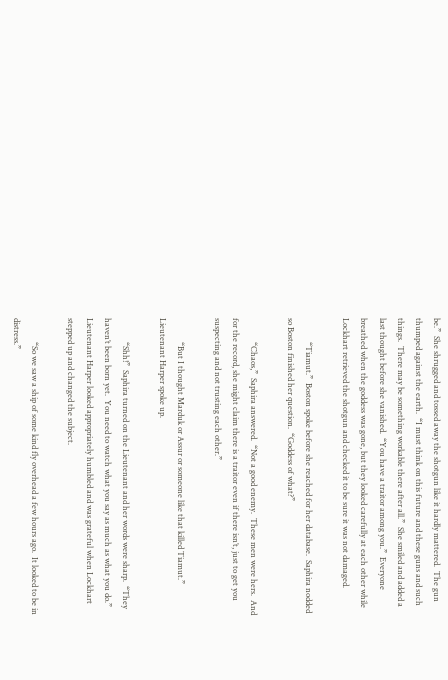be.”  She shrugged and tossed away the shotgun like it hardly mattered.  The gun thumped against the earth.  “I must think on this future and these guns and such things.  There may be something workable there after all.”  She smiled and added a last thought before she vanished.  “You have a traitor among you.”  Everyone breathed when the goddess was gone, but they looked carefully at each other while Lockhart retrieved the shotgun and checked it to be sure it was not damaged.

            “Tiamut.”  Boston spoke before she reached for her database.  Saphira nodded so Boston finished her question.  “Goddess of what?”

            “Chaos,”  Saphira answered.  “Not a good enemy.  These men were hers.  And for the record, she might claim there is a traitor even if there isn’t, just to get you suspecting and not trusting each other.”

            “But I thought Marduk or Assur or someone like that killed Tiamut.”  Lieutenant Harper spoke up.

            “Shh!”  Saphira turned on the Lieutenant and her words were sharp.  “They haven’t been born yet.  You need to watch what you say as much as what you do.”  Lieutenant Harper looked appropriately humbled and was grateful when Lockhart stepped up and changed the subject.

            “So we saw a ship of some kind fly overhead a few hours ago.  It looked to be in distress.”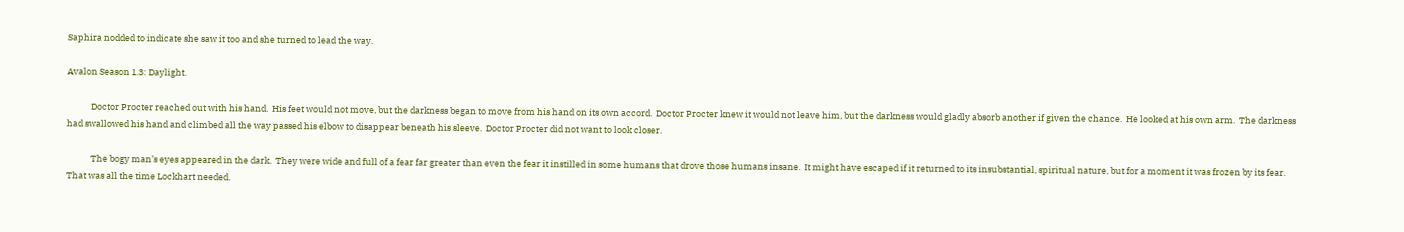Saphira nodded to indicate she saw it too and she turned to lead the way.

Avalon Season 1.3: Daylight.

            Doctor Procter reached out with his hand.  His feet would not move, but the darkness began to move from his hand on its own accord.  Doctor Procter knew it would not leave him, but the darkness would gladly absorb another if given the chance.  He looked at his own arm.  The darkness had swallowed his hand and climbed all the way passed his elbow to disappear beneath his sleeve.  Doctor Procter did not want to look closer.

            The bogy man’s eyes appeared in the dark.  They were wide and full of a fear far greater than even the fear it instilled in some humans that drove those humans insane.  It might have escaped if it returned to its insubstantial, spiritual nature, but for a moment it was frozen by its fear.  That was all the time Lockhart needed.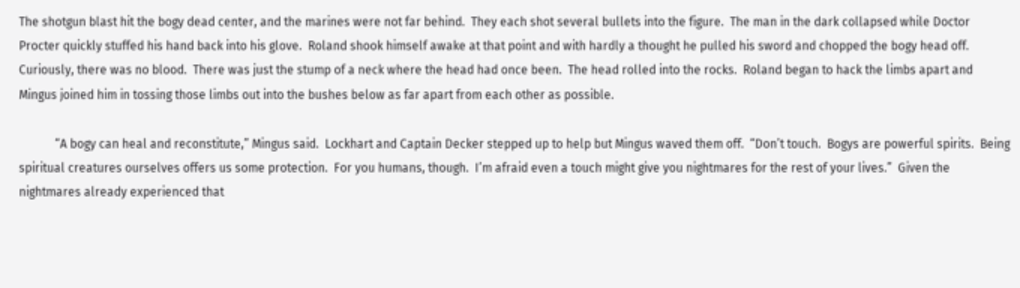The shotgun blast hit the bogy dead center, and the marines were not far behind.  They each shot several bullets into the figure.  The man in the dark collapsed while Doctor Procter quickly stuffed his hand back into his glove.  Roland shook himself awake at that point and with hardly a thought he pulled his sword and chopped the bogy head off.  Curiously, there was no blood.  There was just the stump of a neck where the head had once been.  The head rolled into the rocks.  Roland began to hack the limbs apart and Mingus joined him in tossing those limbs out into the bushes below as far apart from each other as possible.

            “A bogy can heal and reconstitute,” Mingus said.  Lockhart and Captain Decker stepped up to help but Mingus waved them off.  “Don’t touch.  Bogys are powerful spirits.  Being spiritual creatures ourselves offers us some protection.  For you humans, though.  I’m afraid even a touch might give you nightmares for the rest of your lives.”  Given the nightmares already experienced that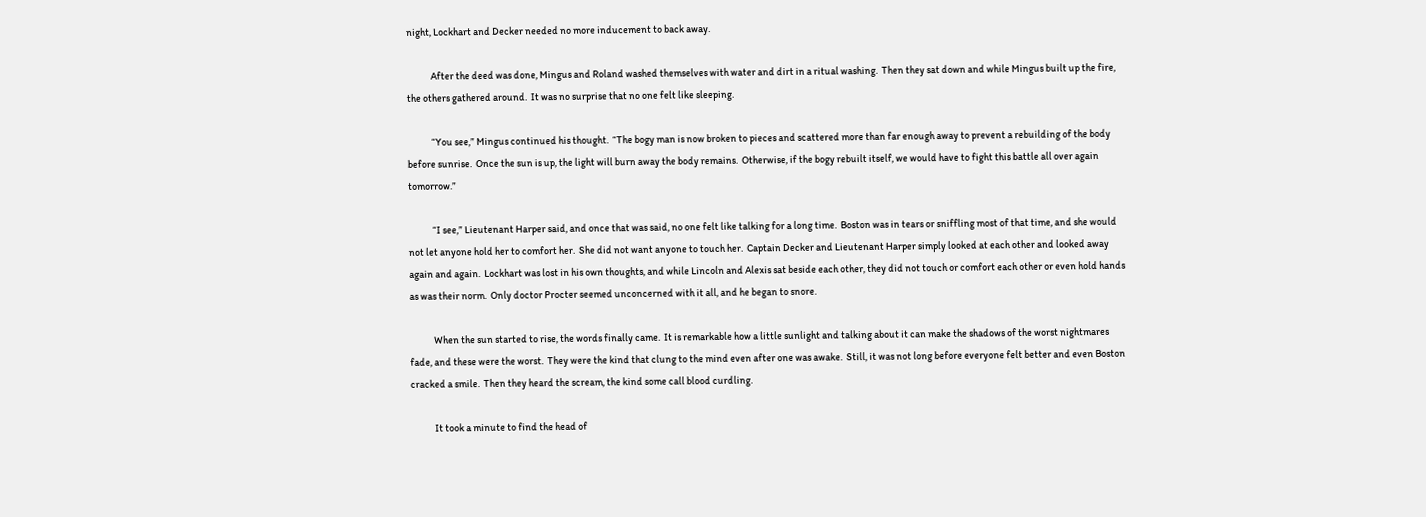night, Lockhart and Decker needed no more inducement to back away.

            After the deed was done, Mingus and Roland washed themselves with water and dirt in a ritual washing.  Then they sat down and while Mingus built up the fire, the others gathered around.  It was no surprise that no one felt like sleeping.

            “You see,” Mingus continued his thought.  “The bogy man is now broken to pieces and scattered more than far enough away to prevent a rebuilding of the body before sunrise.  Once the sun is up, the light will burn away the body remains.  Otherwise, if the bogy rebuilt itself, we would have to fight this battle all over again tomorrow.”

            “I see,” Lieutenant Harper said, and once that was said, no one felt like talking for a long time.  Boston was in tears or sniffling most of that time, and she would not let anyone hold her to comfort her.  She did not want anyone to touch her.  Captain Decker and Lieutenant Harper simply looked at each other and looked away again and again.  Lockhart was lost in his own thoughts, and while Lincoln and Alexis sat beside each other, they did not touch or comfort each other or even hold hands as was their norm.  Only doctor Procter seemed unconcerned with it all, and he began to snore.

            When the sun started to rise, the words finally came.  It is remarkable how a little sunlight and talking about it can make the shadows of the worst nightmares fade, and these were the worst.  They were the kind that clung to the mind even after one was awake.  Still, it was not long before everyone felt better and even Boston cracked a smile.  Then they heard the scream, the kind some call blood curdling.

            It took a minute to find the head of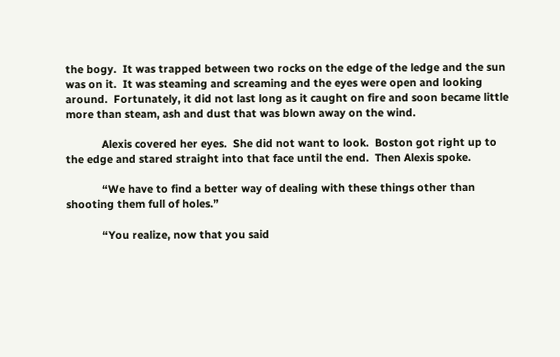the bogy.  It was trapped between two rocks on the edge of the ledge and the sun was on it.  It was steaming and screaming and the eyes were open and looking around.  Fortunately, it did not last long as it caught on fire and soon became little more than steam, ash and dust that was blown away on the wind.

            Alexis covered her eyes.  She did not want to look.  Boston got right up to the edge and stared straight into that face until the end.  Then Alexis spoke.

            “We have to find a better way of dealing with these things other than shooting them full of holes.”

            “You realize, now that you said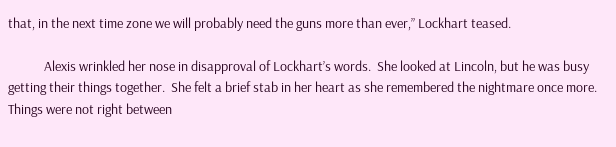that, in the next time zone we will probably need the guns more than ever,” Lockhart teased.

            Alexis wrinkled her nose in disapproval of Lockhart’s words.  She looked at Lincoln, but he was busy getting their things together.  She felt a brief stab in her heart as she remembered the nightmare once more.  Things were not right between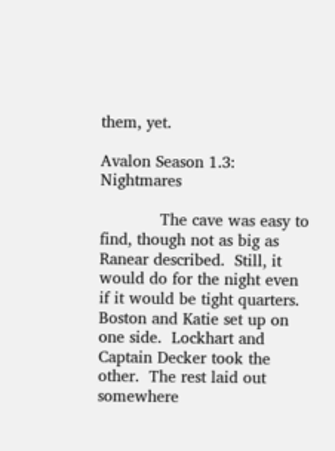them, yet.

Avalon Season 1.3: Nightmares

            The cave was easy to find, though not as big as Ranear described.  Still, it would do for the night even if it would be tight quarters.  Boston and Katie set up on one side.  Lockhart and Captain Decker took the other.  The rest laid out somewhere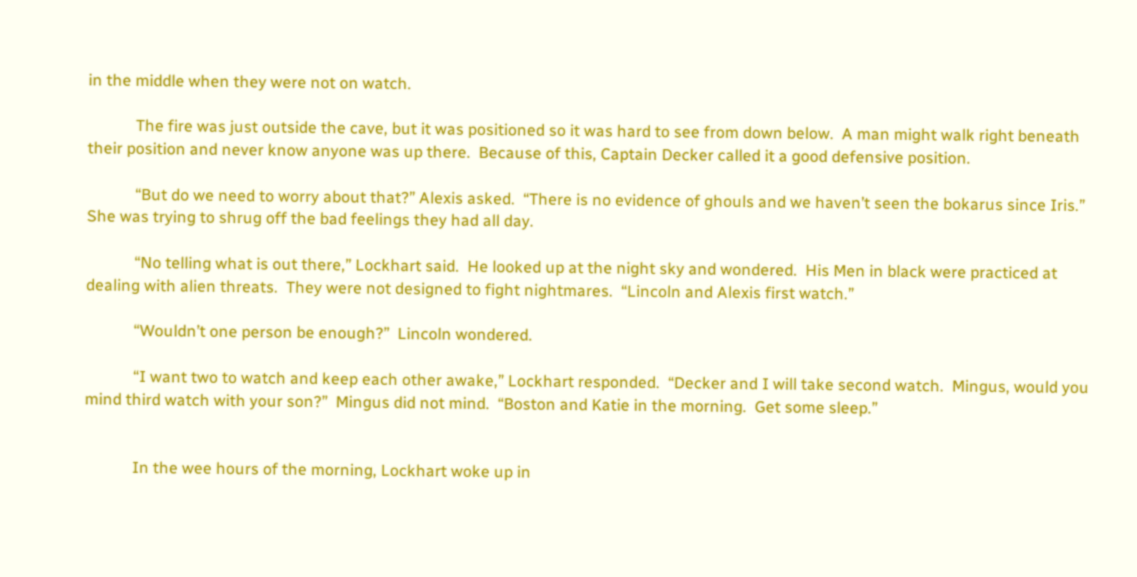in the middle when they were not on watch.

            The fire was just outside the cave, but it was positioned so it was hard to see from down below.  A man might walk right beneath their position and never know anyone was up there.  Because of this, Captain Decker called it a good defensive position.

            “But do we need to worry about that?” Alexis asked.  “There is no evidence of ghouls and we haven’t seen the bokarus since Iris.”  She was trying to shrug off the bad feelings they had all day.

            “No telling what is out there,” Lockhart said.  He looked up at the night sky and wondered.  His Men in black were practiced at dealing with alien threats.  They were not designed to fight nightmares.  “Lincoln and Alexis first watch.”

            “Wouldn’t one person be enough?”  Lincoln wondered.

            “I want two to watch and keep each other awake,” Lockhart responded.  “Decker and I will take second watch.  Mingus, would you mind third watch with your son?”  Mingus did not mind.  “Boston and Katie in the morning.  Get some sleep.”


            In the wee hours of the morning, Lockhart woke up in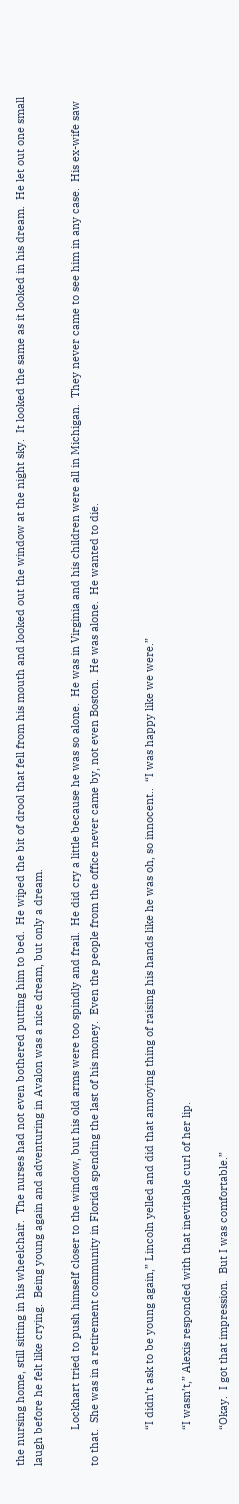the nursing home, still sitting in his wheelchair.  The nurses had not even bothered putting him to bed.  He wiped the bit of drool that fell from his mouth and looked out the window at the night sky.  It looked the same as it looked in his dream.  He let out one small laugh before he felt like crying.  Being young again and adventuring in Avalon was a nice dream, but only a dream.

            Lockhart tried to push himself closer to the window, but his old arms were too spindly and frail.  He did cry a little because he was so alone.  He was in Virginia and his children were all in Michigan.  They never came to see him in any case.  His ex-wife saw to that.  She was in a retirement community in Florida spending the last of his money.  Even the people from the office never came by, not even Boston.  He was alone.  He wanted to die.


            “I didn’t ask to be young again,” Lincoln yelled and did that annoying thing of raising his hands like he was oh, so innocent..  “I was happy like we were.”

            “I wasn’t,” Alexis responded with that inevitable curl of her lip.

            “Okay.  I got that impression.  But I was comfortable.”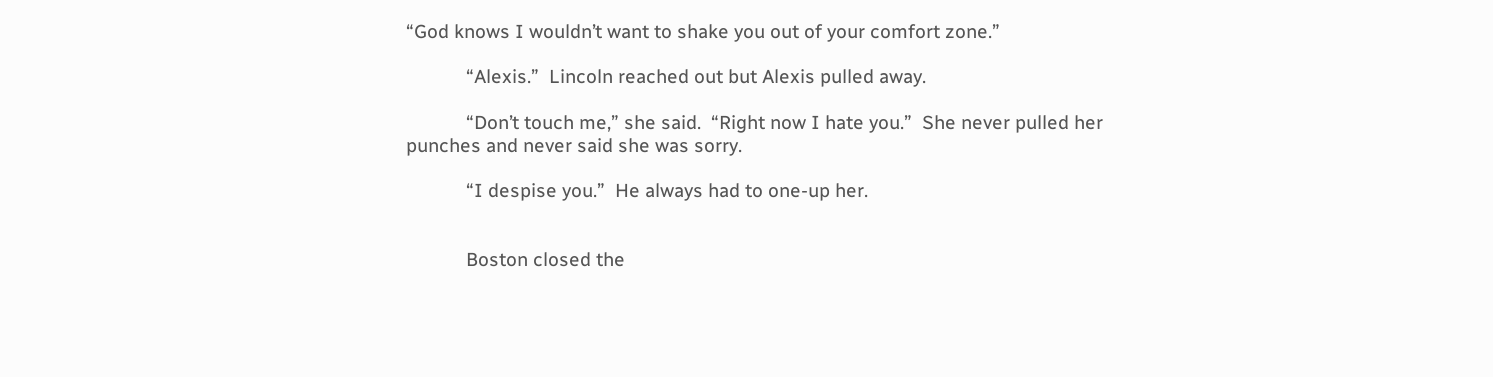“God knows I wouldn’t want to shake you out of your comfort zone.”

            “Alexis.”  Lincoln reached out but Alexis pulled away.

            “Don’t touch me,” she said.  “Right now I hate you.”  She never pulled her punches and never said she was sorry.

            “I despise you.”  He always had to one-up her.


            Boston closed the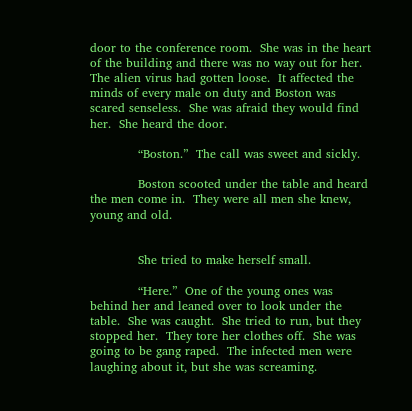door to the conference room.  She was in the heart of the building and there was no way out for her.  The alien virus had gotten loose.  It affected the minds of every male on duty and Boston was scared senseless.  She was afraid they would find her.  She heard the door.

            “Boston.”  The call was sweet and sickly.

            Boston scooted under the table and heard the men come in.  They were all men she knew, young and old.


            She tried to make herself small.

            “Here.”  One of the young ones was behind her and leaned over to look under the table.  She was caught.  She tried to run, but they stopped her.  They tore her clothes off.  She was going to be gang raped.  The infected men were laughing about it, but she was screaming.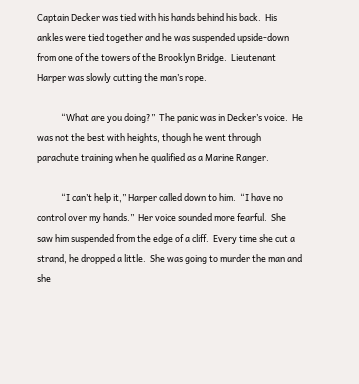Captain Decker was tied with his hands behind his back.  His ankles were tied together and he was suspended upside-down from one of the towers of the Brooklyn Bridge.  Lieutenant Harper was slowly cutting the man’s rope.

            “What are you doing?”  The panic was in Decker’s voice.  He was not the best with heights, though he went through parachute training when he qualified as a Marine Ranger.

            “I can’t help it,” Harper called down to him.  “I have no control over my hands.”  Her voice sounded more fearful.  She saw him suspended from the edge of a cliff.  Every time she cut a strand, he dropped a little.  She was going to murder the man and she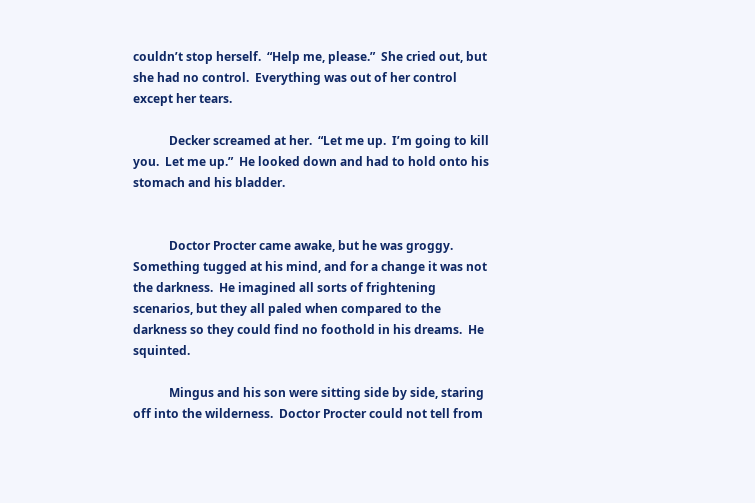couldn’t stop herself.  “Help me, please.”  She cried out, but she had no control.  Everything was out of her control except her tears.

            Decker screamed at her.  “Let me up.  I’m going to kill you.  Let me up.”  He looked down and had to hold onto his stomach and his bladder.


            Doctor Procter came awake, but he was groggy.  Something tugged at his mind, and for a change it was not the darkness.  He imagined all sorts of frightening scenarios, but they all paled when compared to the darkness so they could find no foothold in his dreams.  He squinted.

            Mingus and his son were sitting side by side, staring off into the wilderness.  Doctor Procter could not tell from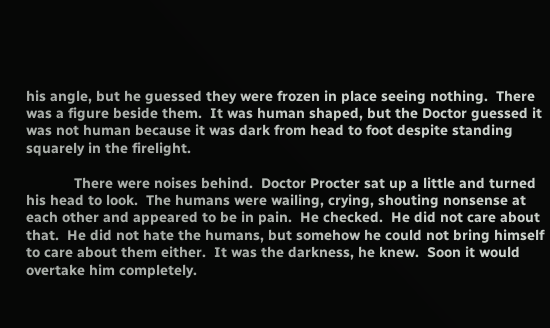his angle, but he guessed they were frozen in place seeing nothing.  There was a figure beside them.  It was human shaped, but the Doctor guessed it was not human because it was dark from head to foot despite standing squarely in the firelight.

            There were noises behind.  Doctor Procter sat up a little and turned his head to look.  The humans were wailing, crying, shouting nonsense at each other and appeared to be in pain.  He checked.  He did not care about that.  He did not hate the humans, but somehow he could not bring himself to care about them either.  It was the darkness, he knew.  Soon it would overtake him completely.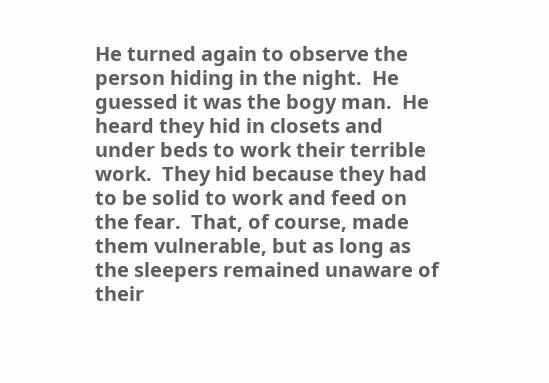He turned again to observe the person hiding in the night.  He guessed it was the bogy man.  He heard they hid in closets and under beds to work their terrible work.  They hid because they had to be solid to work and feed on the fear.  That, of course, made them vulnerable, but as long as the sleepers remained unaware of their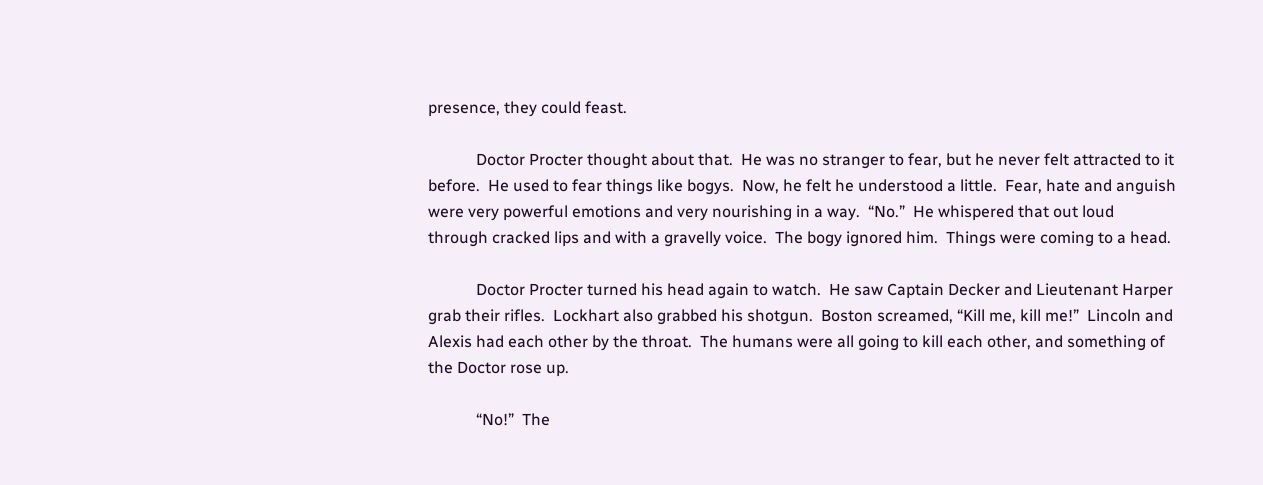presence, they could feast.

            Doctor Procter thought about that.  He was no stranger to fear, but he never felt attracted to it before.  He used to fear things like bogys.  Now, he felt he understood a little.  Fear, hate and anguish were very powerful emotions and very nourishing in a way.  “No.”  He whispered that out loud through cracked lips and with a gravelly voice.  The bogy ignored him.  Things were coming to a head.

            Doctor Procter turned his head again to watch.  He saw Captain Decker and Lieutenant Harper grab their rifles.  Lockhart also grabbed his shotgun.  Boston screamed, “Kill me, kill me!”  Lincoln and Alexis had each other by the throat.  The humans were all going to kill each other, and something of the Doctor rose up.

            “No!”  The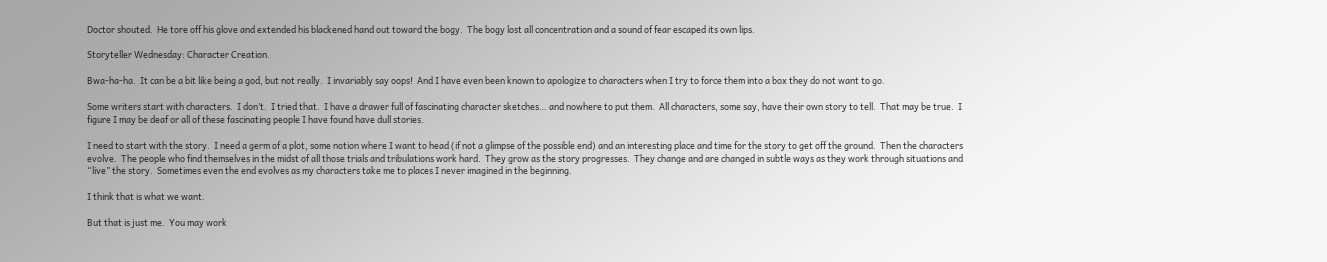Doctor shouted.  He tore off his glove and extended his blackened hand out toward the bogy.  The bogy lost all concentration and a sound of fear escaped its own lips.

Storyteller Wednesday: Character Creation.

Bwa-ha-ha.  It can be a bit like being a god, but not really.  I invariably say oops!  And I have even been known to apologize to characters when I try to force them into a box they do not want to go.

Some writers start with characters.  I don’t.  I tried that.  I have a drawer full of fascinating character sketches… and nowhere to put them.  All characters, some say, have their own story to tell.  That may be true.  I figure I may be deaf or all of these fascinating people I have found have dull stories.

I need to start with the story.  I need a germ of a plot, some notion where I want to head (if not a glimpse of the possible end) and an interesting place and time for the story to get off the ground.  Then the characters evolve.  The people who find themselves in the midst of all those trials and tribulations work hard.  They grow as the story progresses.  They change and are changed in subtle ways as they work through situations and “live” the story.  Sometimes even the end evolves as my characters take me to places I never imagined in the beginning.

I think that is what we want.

But that is just me.  You may work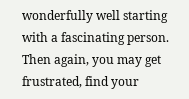wonderfully well starting with a fascinating person.  Then again, you may get frustrated, find your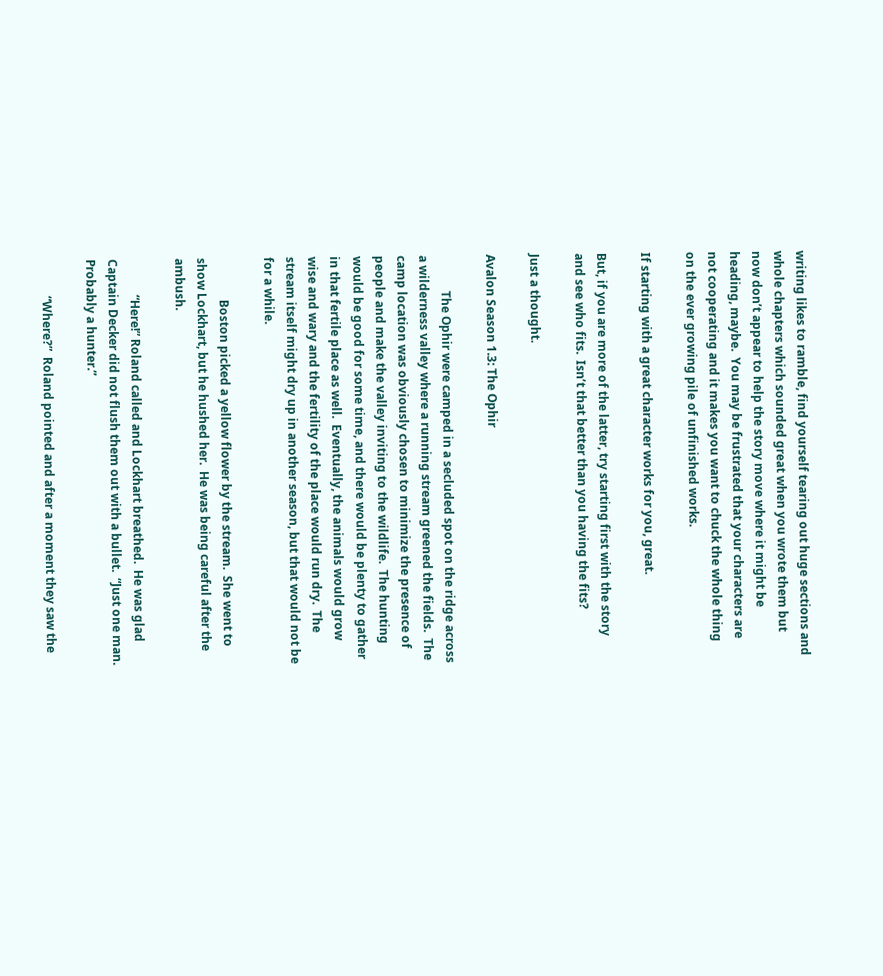writing likes to ramble, find yourself tearing out huge sections and whole chapters which sounded great when you wrote them but now don’t appear to help the story move where it might be heading, maybe.  You may be frustrated that your characters are not cooperating and it makes you want to chuck the whole thing on the ever growing pile of unfinished works.

If starting with a great character works for you, great.

But, if you are more of the latter, try starting first with the story and see who fits.  Isn’t that better than you having the fits?

Just a thought.

Avalon Season 1.3: The Ophir

            The Ophir were camped in a secluded spot on the ridge across a wilderness valley where a running stream greened the fields.  The camp location was obviously chosen to minimize the presence of people and make the valley inviting to the wildlife.  The hunting would be good for some time, and there would be plenty to gather in that fertile place as well.  Eventually, the animals would grow wise and wary and the fertility of the place would run dry.  The stream itself might dry up in another season, but that would not be for a while.

              Boston picked a yellow flower by the stream.  She went to show Lockhart, but he hushed her.  He was being careful after the ambush.

            “Here!” Roland called and Lockhart breathed.  He was glad Captain Decker did not flush them out with a bullet.  “Just one man.  Probably a hunter.”

            “Where?”  Roland pointed and after a moment they saw the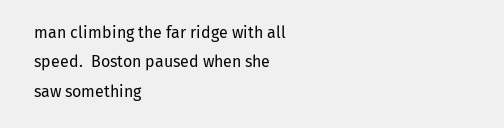man climbing the far ridge with all speed.  Boston paused when she saw something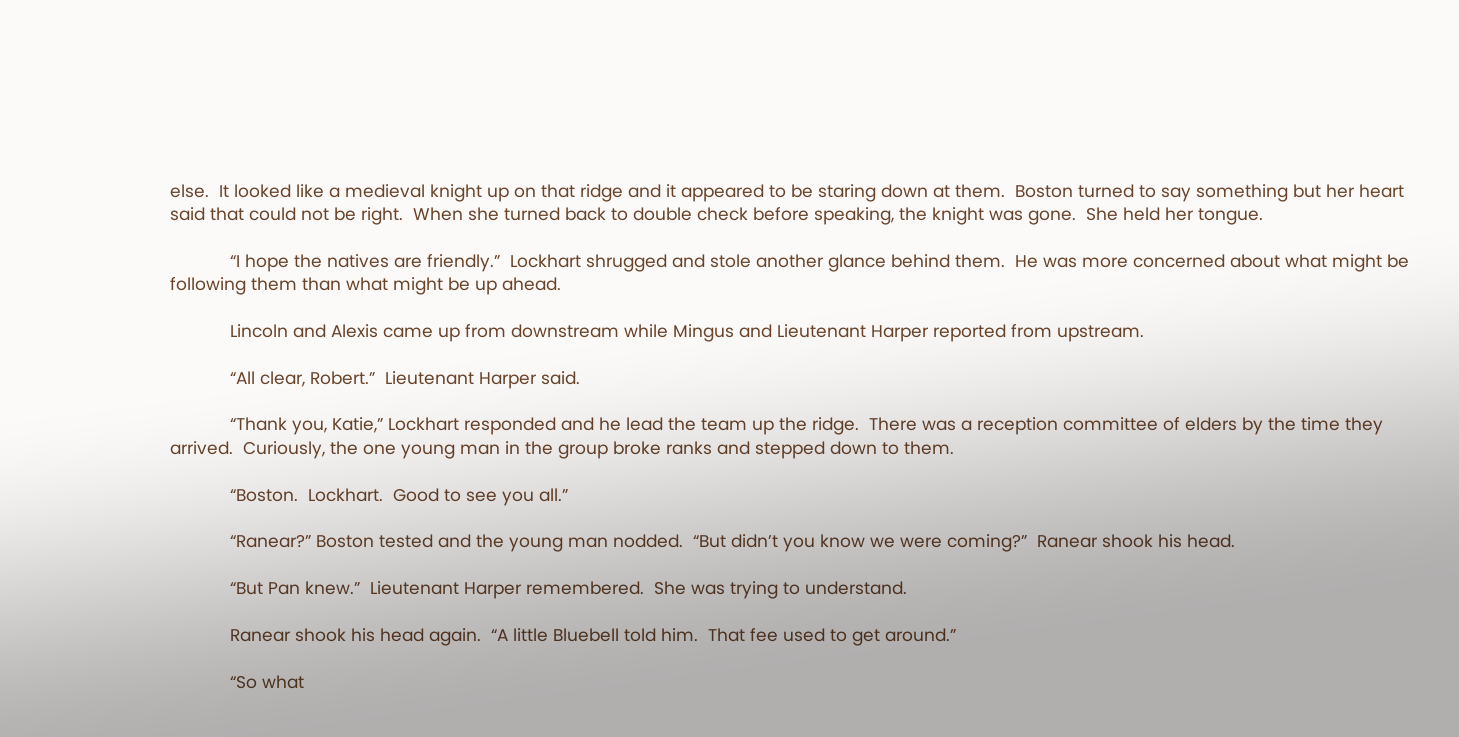else.  It looked like a medieval knight up on that ridge and it appeared to be staring down at them.  Boston turned to say something but her heart said that could not be right.  When she turned back to double check before speaking, the knight was gone.  She held her tongue.

            “I hope the natives are friendly.”  Lockhart shrugged and stole another glance behind them.  He was more concerned about what might be following them than what might be up ahead.

            Lincoln and Alexis came up from downstream while Mingus and Lieutenant Harper reported from upstream.

            “All clear, Robert.”  Lieutenant Harper said.

            “Thank you, Katie,” Lockhart responded and he lead the team up the ridge.  There was a reception committee of elders by the time they arrived.  Curiously, the one young man in the group broke ranks and stepped down to them.

            “Boston.  Lockhart.  Good to see you all.”

            “Ranear?” Boston tested and the young man nodded.  “But didn’t you know we were coming?”  Ranear shook his head.

            “But Pan knew.”  Lieutenant Harper remembered.  She was trying to understand.

            Ranear shook his head again.  “A little Bluebell told him.  That fee used to get around.”

            “So what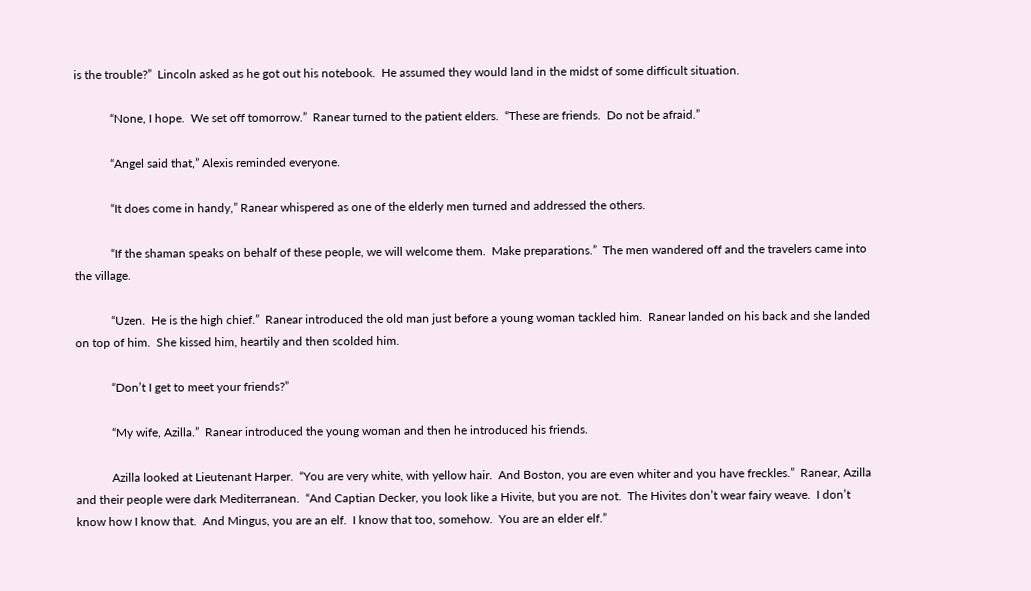is the trouble?”  Lincoln asked as he got out his notebook.  He assumed they would land in the midst of some difficult situation.

            “None, I hope.  We set off tomorrow.”  Ranear turned to the patient elders.  “These are friends.  Do not be afraid.”

            “Angel said that,” Alexis reminded everyone.

            “It does come in handy,” Ranear whispered as one of the elderly men turned and addressed the others.

            “If the shaman speaks on behalf of these people, we will welcome them.  Make preparations.”  The men wandered off and the travelers came into the village.

            “Uzen.  He is the high chief.”  Ranear introduced the old man just before a young woman tackled him.  Ranear landed on his back and she landed on top of him.  She kissed him, heartily and then scolded him.

            “Don’t I get to meet your friends?”

            “My wife, Azilla.”  Ranear introduced the young woman and then he introduced his friends.

            Azilla looked at Lieutenant Harper.  “You are very white, with yellow hair.  And Boston, you are even whiter and you have freckles.”  Ranear, Azilla and their people were dark Mediterranean.  “And Captian Decker, you look like a Hivite, but you are not.  The Hivites don’t wear fairy weave.  I don’t know how I know that.  And Mingus, you are an elf.  I know that too, somehow.  You are an elder elf.”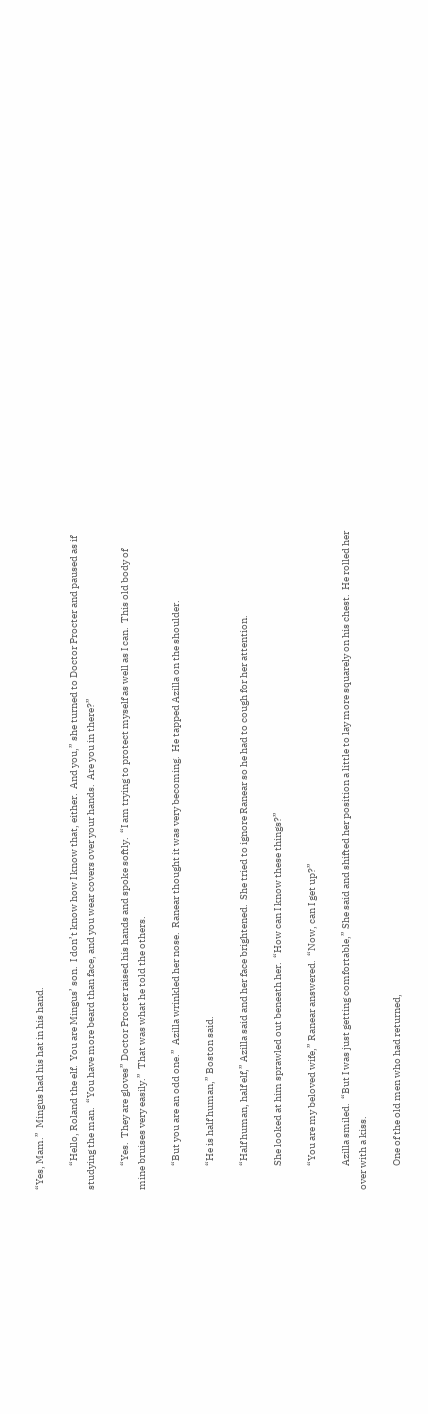“Yes, Mam.”  Mingus had his hat in his hand.

            “Hello, Roland the elf.  You are Mingus’ son.  I don’t know how I know that, either.  And you,” she turned to Doctor Procter and paused as if studying the man.  “You have more beard than face, and you wear covers over your hands.  Are you in there?”

            “Yes.  They are gloves” Doctor Procter raised his hands and spoke softly.  “I am trying to protect myself as well as I can.  This old body of mine bruises very easily.”  That was what he told the others.

            “But you are an odd one.”  Azilla wrinkled her nose.  Ranear thought it was very becoming.  He tapped Azilla on the shoulder.

            “He is half human,” Boston said.

            “Half human, half elf,” Azilla said and her face brightened.  She tried to ignore Ranear so he had to cough for her attention.

            She looked at him sprawled out beneath her.  “How can I know these things?”

            “You are my beloved wife,” Ranear answered.  “Now, can I get up?”

            Azilla smiled.  “But I was just getting comfortable,” She said and shifted her position a little to lay more squarely on his chest.  He rolled her over with a kiss.

            One of the old men who had returned,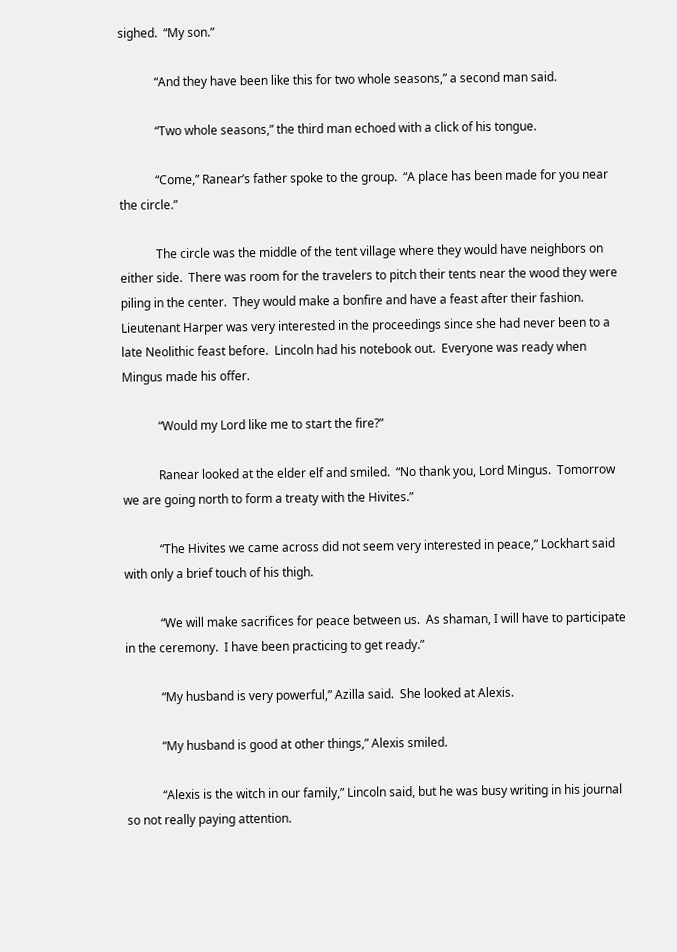sighed.  “My son.”

            “And they have been like this for two whole seasons,” a second man said.

            “Two whole seasons,” the third man echoed with a click of his tongue.

            “Come,” Ranear’s father spoke to the group.  “A place has been made for you near the circle.”

            The circle was the middle of the tent village where they would have neighbors on either side.  There was room for the travelers to pitch their tents near the wood they were piling in the center.  They would make a bonfire and have a feast after their fashion.  Lieutenant Harper was very interested in the proceedings since she had never been to a late Neolithic feast before.  Lincoln had his notebook out.  Everyone was ready when Mingus made his offer.

            “Would my Lord like me to start the fire?”

            Ranear looked at the elder elf and smiled.  “No thank you, Lord Mingus.  Tomorrow we are going north to form a treaty with the Hivites.”

            “The Hivites we came across did not seem very interested in peace,” Lockhart said with only a brief touch of his thigh.

            “We will make sacrifices for peace between us.  As shaman, I will have to participate in the ceremony.  I have been practicing to get ready.”

            “My husband is very powerful,” Azilla said.  She looked at Alexis.

            “My husband is good at other things,” Alexis smiled.

            “Alexis is the witch in our family,” Lincoln said, but he was busy writing in his journal so not really paying attention.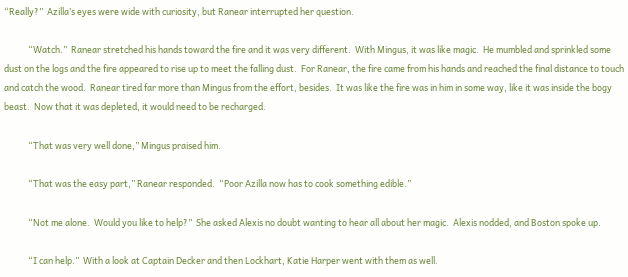“Really?”  Azilla’s eyes were wide with curiosity, but Ranear interrupted her question.

            “Watch.”  Ranear stretched his hands toward the fire and it was very different.  With Mingus, it was like magic.  He mumbled and sprinkled some dust on the logs and the fire appeared to rise up to meet the falling dust.  For Ranear, the fire came from his hands and reached the final distance to touch and catch the wood.  Ranear tired far more than Mingus from the effort, besides.  It was like the fire was in him in some way, like it was inside the bogy beast.  Now that it was depleted, it would need to be recharged.

            “That was very well done,” Mingus praised him.

            “That was the easy part,” Ranear responded.  “Poor Azilla now has to cook something edible.”

            “Not me alone.  Would you like to help?”  She asked Alexis no doubt wanting to hear all about her magic.  Alexis nodded, and Boston spoke up.

            “I can help.”  With a look at Captain Decker and then Lockhart, Katie Harper went with them as well.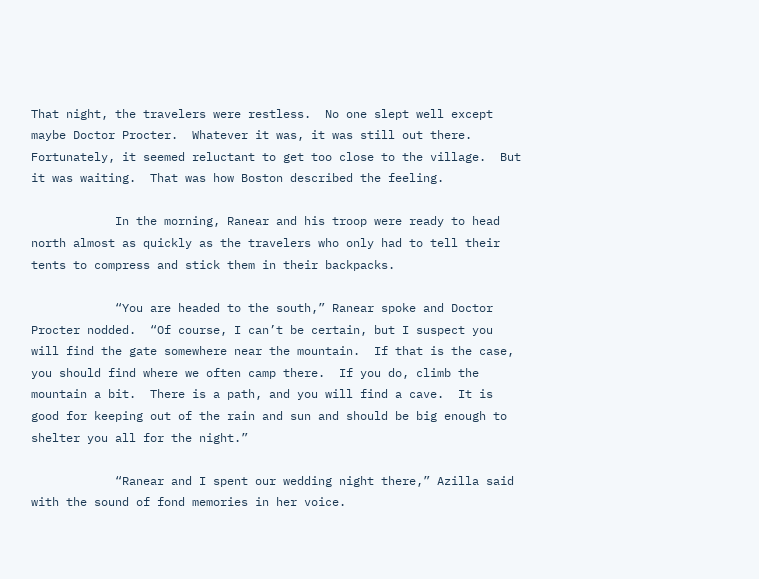That night, the travelers were restless.  No one slept well except maybe Doctor Procter.  Whatever it was, it was still out there.  Fortunately, it seemed reluctant to get too close to the village.  But it was waiting.  That was how Boston described the feeling.

            In the morning, Ranear and his troop were ready to head north almost as quickly as the travelers who only had to tell their tents to compress and stick them in their backpacks.

            “You are headed to the south,” Ranear spoke and Doctor Procter nodded.  “Of course, I can’t be certain, but I suspect you will find the gate somewhere near the mountain.  If that is the case, you should find where we often camp there.  If you do, climb the mountain a bit.  There is a path, and you will find a cave.  It is good for keeping out of the rain and sun and should be big enough to shelter you all for the night.”

            “Ranear and I spent our wedding night there,” Azilla said with the sound of fond memories in her voice.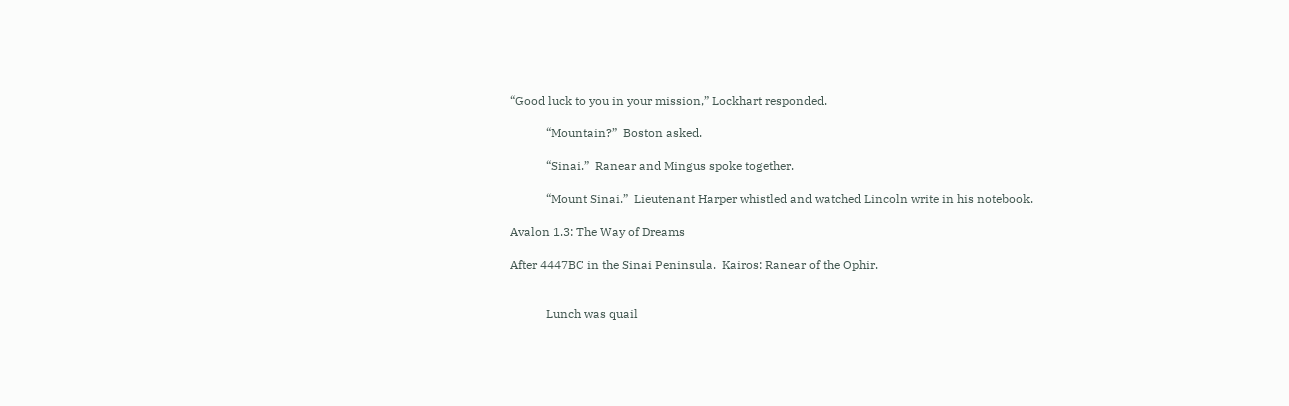“Good luck to you in your mission,” Lockhart responded.

            “Mountain?”  Boston asked.

            “Sinai.”  Ranear and Mingus spoke together.

            “Mount Sinai.”  Lieutenant Harper whistled and watched Lincoln write in his notebook.

Avalon 1.3: The Way of Dreams

After 4447BC in the Sinai Peninsula.  Kairos: Ranear of the Ophir.


            Lunch was quail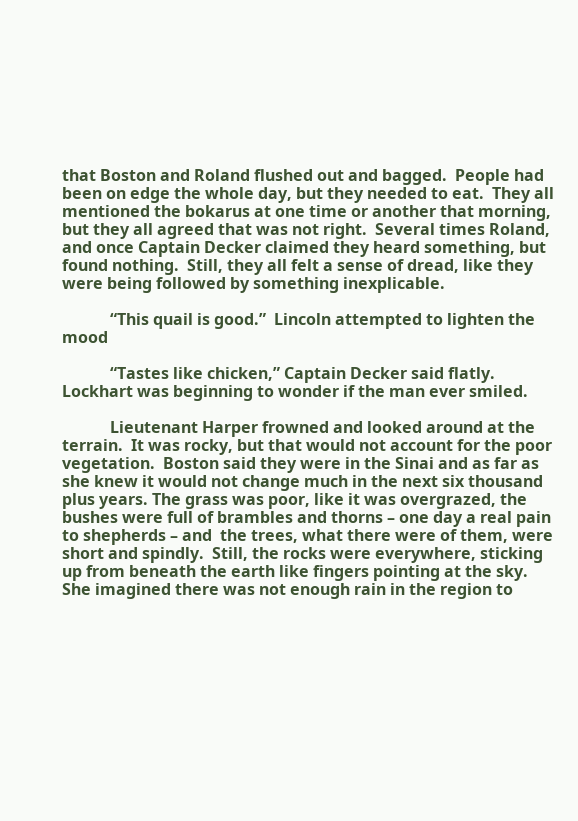that Boston and Roland flushed out and bagged.  People had been on edge the whole day, but they needed to eat.  They all mentioned the bokarus at one time or another that morning, but they all agreed that was not right.  Several times Roland, and once Captain Decker claimed they heard something, but found nothing.  Still, they all felt a sense of dread, like they were being followed by something inexplicable.

            “This quail is good.”  Lincoln attempted to lighten the mood

            “Tastes like chicken,” Captain Decker said flatly.  Lockhart was beginning to wonder if the man ever smiled.

            Lieutenant Harper frowned and looked around at the terrain.  It was rocky, but that would not account for the poor vegetation.  Boston said they were in the Sinai and as far as she knew it would not change much in the next six thousand plus years. The grass was poor, like it was overgrazed, the bushes were full of brambles and thorns – one day a real pain to shepherds – and  the trees, what there were of them, were short and spindly.  Still, the rocks were everywhere, sticking up from beneath the earth like fingers pointing at the sky.  She imagined there was not enough rain in the region to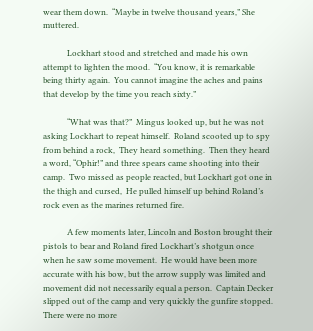wear them down.  “Maybe in twelve thousand years,” She muttered.

            Lockhart stood and stretched and made his own attempt to lighten the mood.  “You know, it is remarkable being thirty again.  You cannot imagine the aches and pains that develop by the time you reach sixty.”

            “What was that?”  Mingus looked up, but he was not asking Lockhart to repeat himself.  Roland scooted up to spy from behind a rock,  They heard something.  Then they heard a word, “Ophir!” and three spears came shooting into their camp.  Two missed as people reacted, but Lockhart got one in the thigh and cursed,  He pulled himself up behind Roland’s rock even as the marines returned fire.

            A few moments later, Lincoln and Boston brought their pistols to bear and Roland fired Lockhart’s shotgun once when he saw some movement.  He would have been more accurate with his bow, but the arrow supply was limited and movement did not necessarily equal a person.  Captain Decker slipped out of the camp and very quickly the gunfire stopped.  There were no more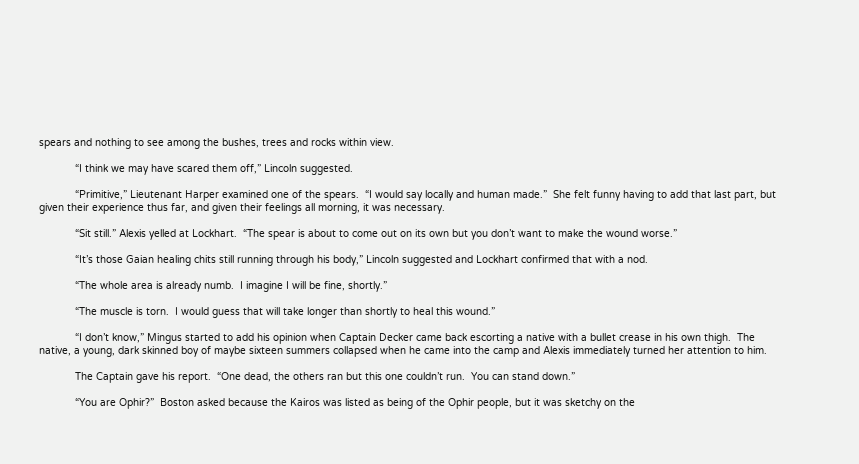spears and nothing to see among the bushes, trees and rocks within view.

            “I think we may have scared them off,” Lincoln suggested.

            “Primitive,” Lieutenant Harper examined one of the spears.  “I would say locally and human made.”  She felt funny having to add that last part, but given their experience thus far, and given their feelings all morning, it was necessary.

            “Sit still.” Alexis yelled at Lockhart.  “The spear is about to come out on its own but you don’t want to make the wound worse.”

            “It’s those Gaian healing chits still running through his body,” Lincoln suggested and Lockhart confirmed that with a nod.

            “The whole area is already numb.  I imagine I will be fine, shortly.”

            “The muscle is torn.  I would guess that will take longer than shortly to heal this wound.”

            “I don’t know,” Mingus started to add his opinion when Captain Decker came back escorting a native with a bullet crease in his own thigh.  The native, a young, dark skinned boy of maybe sixteen summers collapsed when he came into the camp and Alexis immediately turned her attention to him.

            The Captain gave his report.  “One dead, the others ran but this one couldn’t run.  You can stand down.”

            “You are Ophir?”  Boston asked because the Kairos was listed as being of the Ophir people, but it was sketchy on the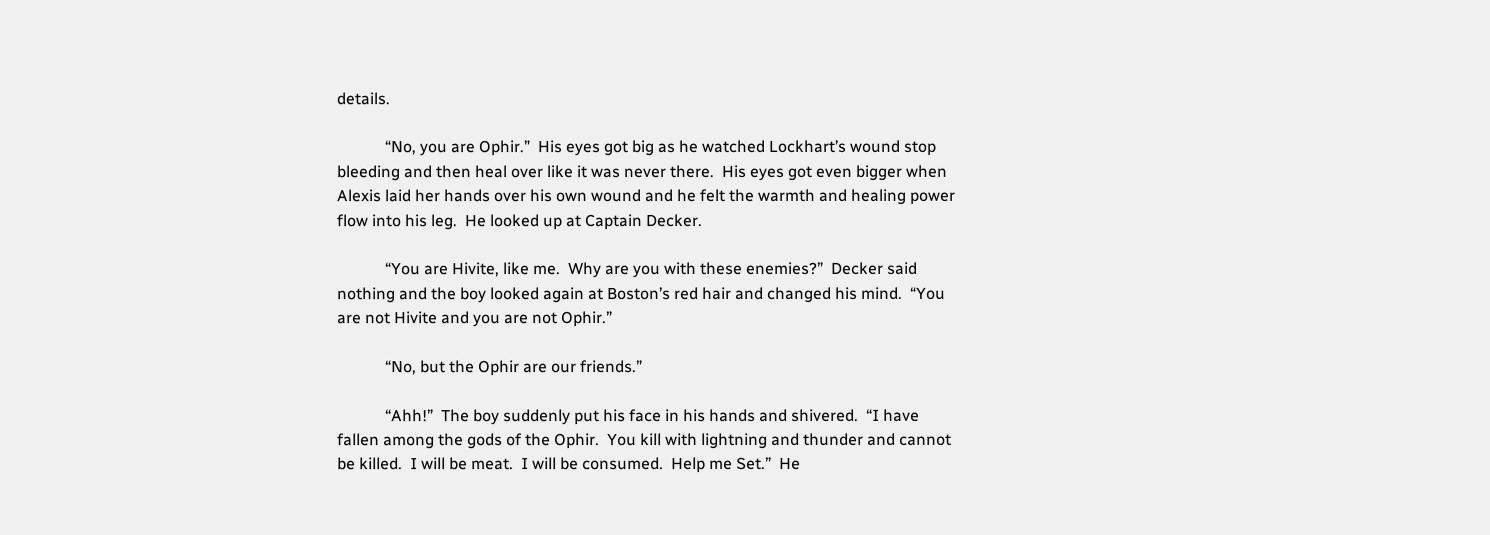details.

            “No, you are Ophir.”  His eyes got big as he watched Lockhart’s wound stop bleeding and then heal over like it was never there.  His eyes got even bigger when Alexis laid her hands over his own wound and he felt the warmth and healing power flow into his leg.  He looked up at Captain Decker.

            “You are Hivite, like me.  Why are you with these enemies?”  Decker said nothing and the boy looked again at Boston’s red hair and changed his mind.  “You are not Hivite and you are not Ophir.”

            “No, but the Ophir are our friends.”

            “Ahh!”  The boy suddenly put his face in his hands and shivered.  “I have fallen among the gods of the Ophir.  You kill with lightning and thunder and cannot be killed.  I will be meat.  I will be consumed.  Help me Set.”  He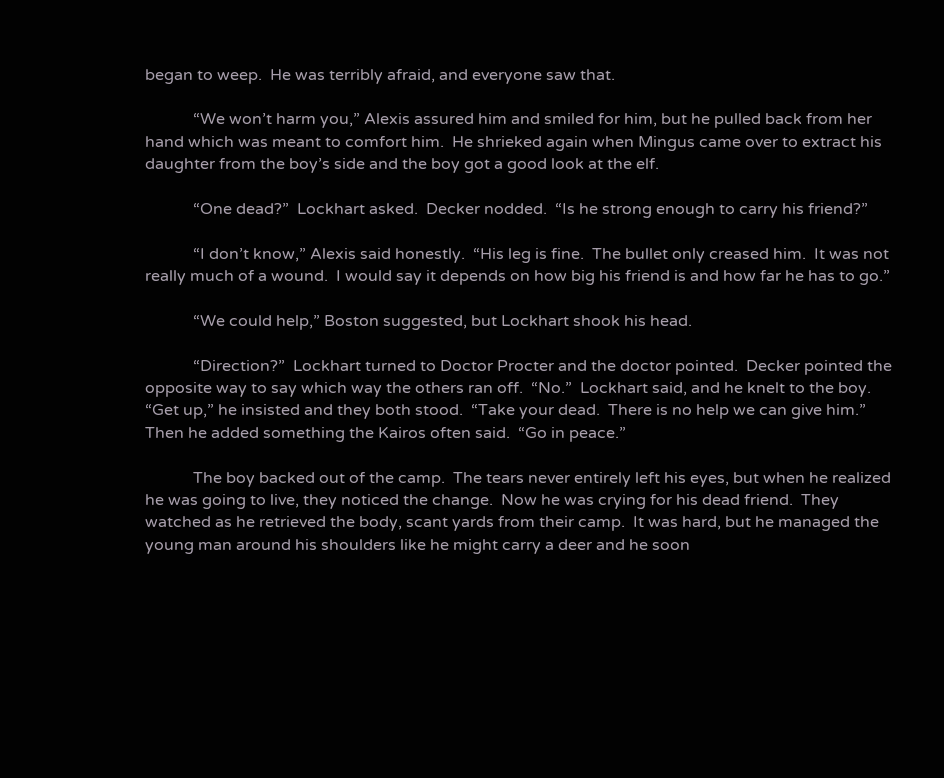began to weep.  He was terribly afraid, and everyone saw that.

            “We won’t harm you,” Alexis assured him and smiled for him, but he pulled back from her hand which was meant to comfort him.  He shrieked again when Mingus came over to extract his daughter from the boy’s side and the boy got a good look at the elf.

            “One dead?”  Lockhart asked.  Decker nodded.  “Is he strong enough to carry his friend?”

            “I don’t know,” Alexis said honestly.  “His leg is fine.  The bullet only creased him.  It was not really much of a wound.  I would say it depends on how big his friend is and how far he has to go.”

            “We could help,” Boston suggested, but Lockhart shook his head.

            “Direction?”  Lockhart turned to Doctor Procter and the doctor pointed.  Decker pointed the opposite way to say which way the others ran off.  “No.”  Lockhart said, and he knelt to the boy.  “Get up,” he insisted and they both stood.  “Take your dead.  There is no help we can give him.”  Then he added something the Kairos often said.  “Go in peace.”

            The boy backed out of the camp.  The tears never entirely left his eyes, but when he realized he was going to live, they noticed the change.  Now he was crying for his dead friend.  They watched as he retrieved the body, scant yards from their camp.  It was hard, but he managed the young man around his shoulders like he might carry a deer and he soon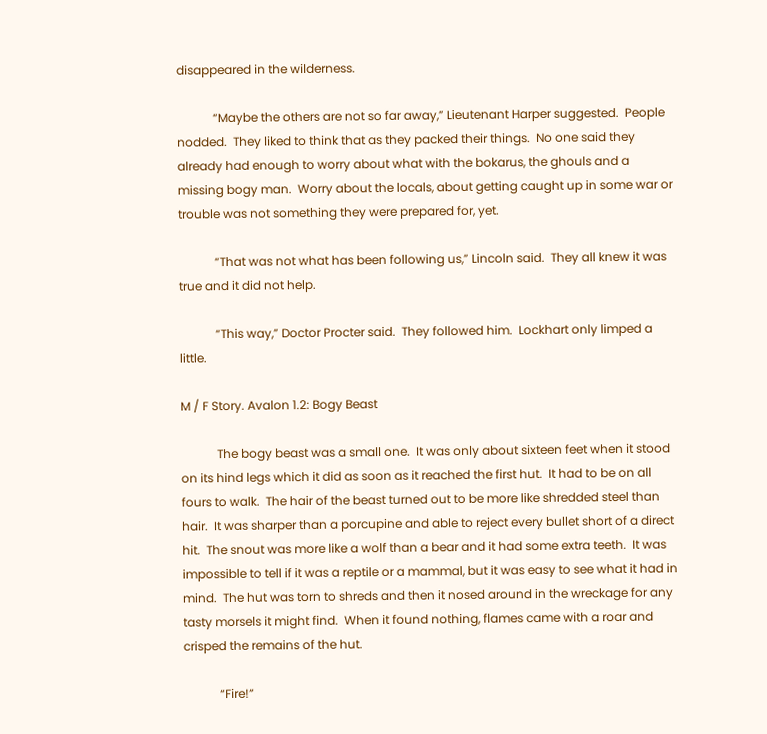disappeared in the wilderness.

            “Maybe the others are not so far away,” Lieutenant Harper suggested.  People nodded.  They liked to think that as they packed their things.  No one said they already had enough to worry about what with the bokarus, the ghouls and a missing bogy man.  Worry about the locals, about getting caught up in some war or trouble was not something they were prepared for, yet.

            “That was not what has been following us,” Lincoln said.  They all knew it was true and it did not help.

            “This way,” Doctor Procter said.  They followed him.  Lockhart only limped a little.

M / F Story. Avalon 1.2: Bogy Beast

            The bogy beast was a small one.  It was only about sixteen feet when it stood on its hind legs which it did as soon as it reached the first hut.  It had to be on all fours to walk.  The hair of the beast turned out to be more like shredded steel than hair.  It was sharper than a porcupine and able to reject every bullet short of a direct hit.  The snout was more like a wolf than a bear and it had some extra teeth.  It was impossible to tell if it was a reptile or a mammal, but it was easy to see what it had in mind.  The hut was torn to shreds and then it nosed around in the wreckage for any tasty morsels it might find.  When it found nothing, flames came with a roar and crisped the remains of the hut.

            “Fire!”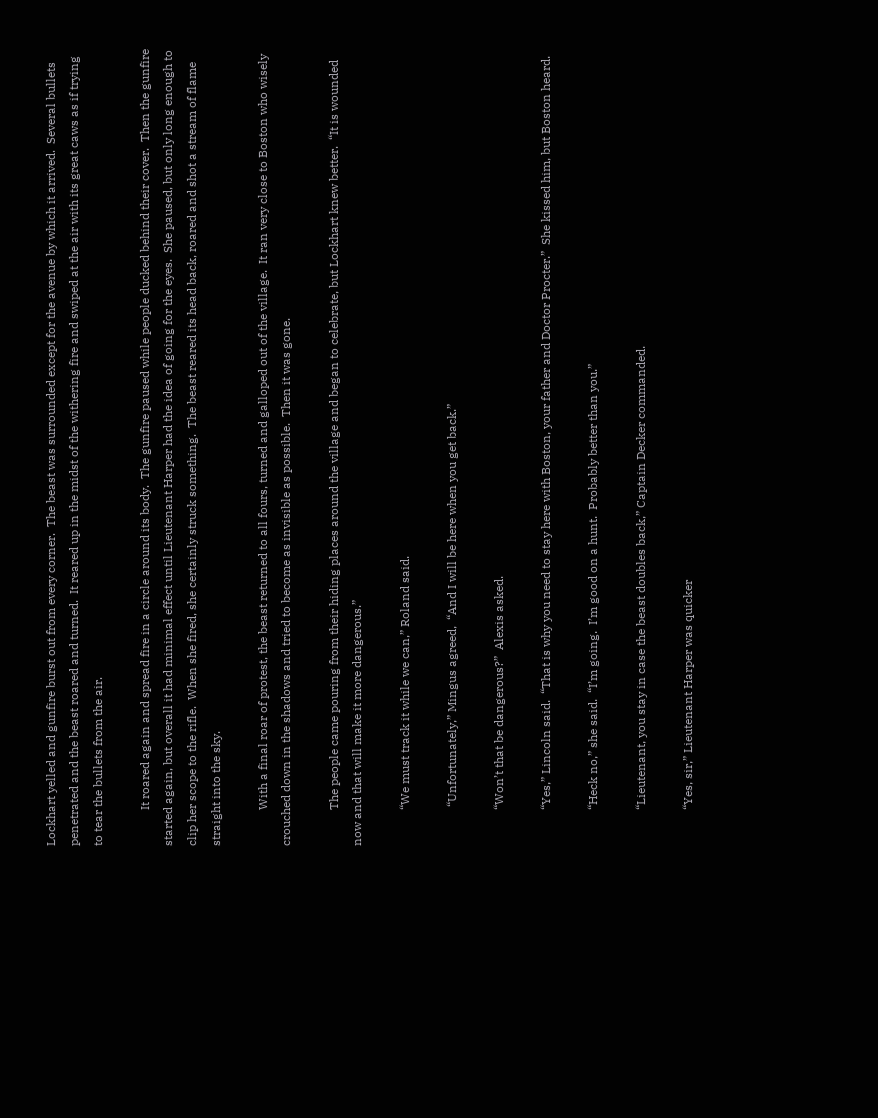Lockhart yelled and gunfire burst out from every corner.  The beast was surrounded except for the avenue by which it arrived.  Several bullets penetrated and the beast roared and turned.  It reared up in the midst of the withering fire and swiped at the air with its great caws as if trying to tear the bullets from the air.

            It roared again and spread fire in a circle around its body.  The gunfire paused while people ducked behind their cover.  Then the gunfire started again, but overall it had minimal effect until Lieutenant Harper had the idea of going for the eyes.  She paused, but only long enough to clip her scope to the rifle.  When she fired, she certainly struck something.  The beast reared its head back, roared and shot a stream of flame straight into the sky.

            With a final roar of protest, the beast returned to all fours, turned and galloped out of the village.  It ran very close to Boston who wisely crouched down in the shadows and tried to become as invisible as possible.  Then it was gone.

            The people came pouring from their hiding places around the village and began to celebrate, but Lockhart knew better.  “It is wounded now and that will make it more dangerous.”

            “We must track it while we can,” Roland said.

             “Unfortunately,” Mingus agreed,  “And I will be here when you get back.”

            “Won’t that be dangerous?”  Alexis asked.

            “Yes,” Lincoln said.  “That is why you need to stay here with Boston, your father and Doctor Procter.”  She kissed him, but Boston heard.

            “Heck no,” she said.  “I’m going.  I’m good on a hunt.  Probably better than you.”

            “Lieutenant, you stay in case the beast doubles back,” Captain Decker commanded.

            “Yes, sir,” Lieutenant Harper was quicker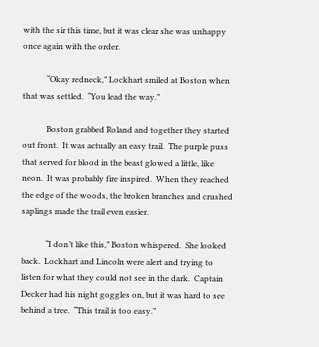with the sir this time, but it was clear she was unhappy once again with the order.

            “Okay redneck,” Lockhart smiled at Boston when that was settled.  “You lead the way.”

            Boston grabbed Roland and together they started out front.  It was actually an easy trail.  The purple puss that served for blood in the beast glowed a little, like neon.  It was probably fire inspired.  When they reached the edge of the woods, the broken branches and crushed saplings made the trail even easier.

            “I don’t like this,” Boston whispered.  She looked back.  Lockhart and Lincoln were alert and trying to listen for what they could not see in the dark.  Captain Decker had his night goggles on, but it was hard to see behind a tree.  “This trail is too easy.”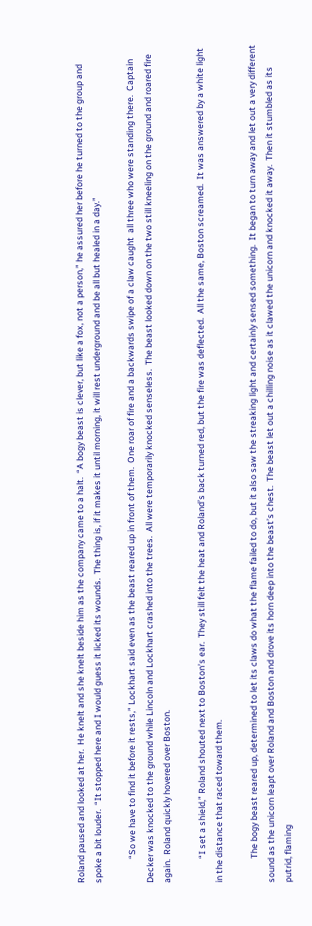Roland paused and looked at her.  He knelt and she knelt beside him as the company came to a halt.  “A bogy beast is clever, but like a fox, not a person,” he assured her before he turned to the group and spoke a bit louder.  “It stopped here and I would guess it licked its wounds.  The thing is, if it makes it until morning, it will rest underground and be all but healed in a day.”

            “So we have to find it before it rests,” Lockhart said even as the beast reared up in front of them.  One roar of fire and a backwards swipe of a claw caught  all three who were standing there.  Captain Decker was knocked to the ground while Lincoln and Lockhart crashed into the trees.  All were temporarily knocked senseless.  The beast looked down on the two still kneeling on the ground and roared fire again.  Roland quickly hovered over Boston.

            “I set a shield,” Roland shouted next to Boston’s ear.  They still felt the heat and Roland’s back turned red, but the fire was deflected.  All the same, Boston screamed.  It was answered by a white light in the distance that raced toward them.

            The bogy beast reared up, determined to let its claws do what the flame failed to do, but it also saw the streaking light and certainly sensed something.  It began to turn away and let out a very different sound as the unicorn leapt over Roland and Boston and drove its horn deep into the beast’s chest.  The beast let out a chilling noise as it clawed the unicorn and knocked it away.  Then it stumbled as its putrid, flaming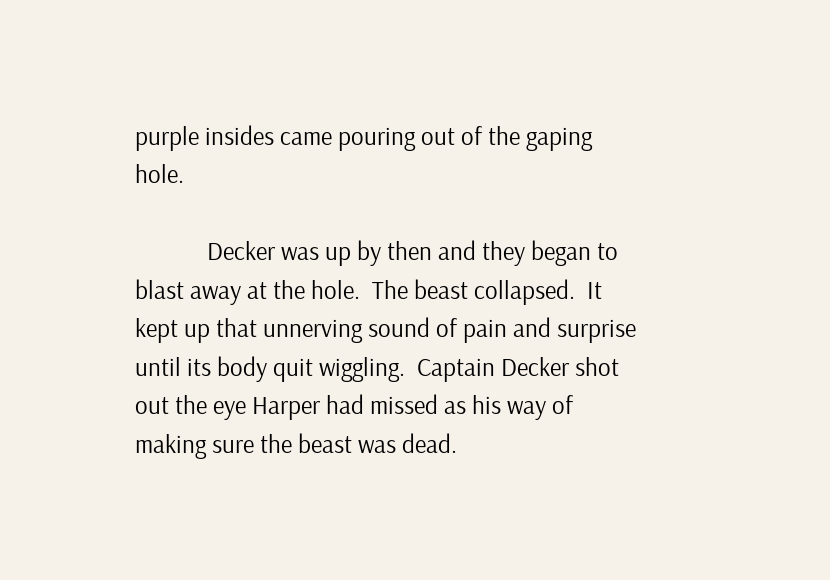purple insides came pouring out of the gaping hole.

            Decker was up by then and they began to blast away at the hole.  The beast collapsed.  It kept up that unnerving sound of pain and surprise until its body quit wiggling.  Captain Decker shot out the eye Harper had missed as his way of making sure the beast was dead.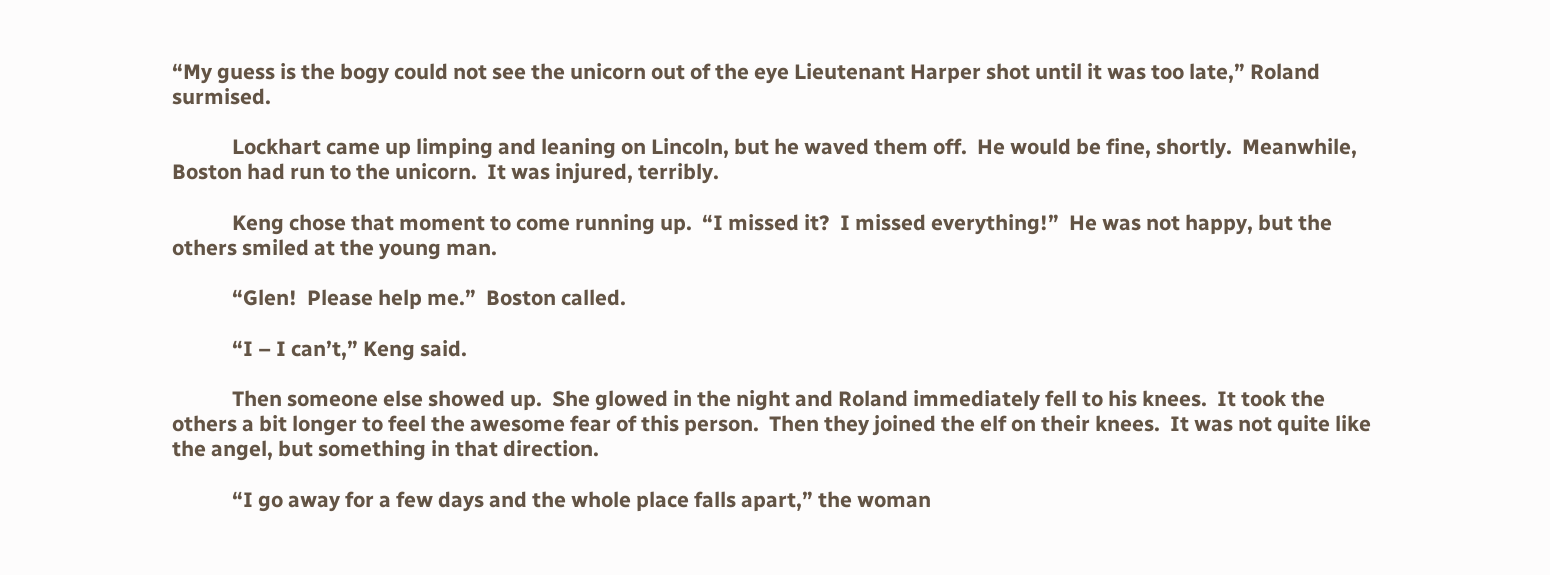“My guess is the bogy could not see the unicorn out of the eye Lieutenant Harper shot until it was too late,” Roland surmised.

            Lockhart came up limping and leaning on Lincoln, but he waved them off.  He would be fine, shortly.  Meanwhile, Boston had run to the unicorn.  It was injured, terribly.

            Keng chose that moment to come running up.  “I missed it?  I missed everything!”  He was not happy, but the others smiled at the young man.

            “Glen!  Please help me.”  Boston called.

            “I – I can’t,” Keng said.

            Then someone else showed up.  She glowed in the night and Roland immediately fell to his knees.  It took the others a bit longer to feel the awesome fear of this person.  Then they joined the elf on their knees.  It was not quite like the angel, but something in that direction.

            “I go away for a few days and the whole place falls apart,” the woman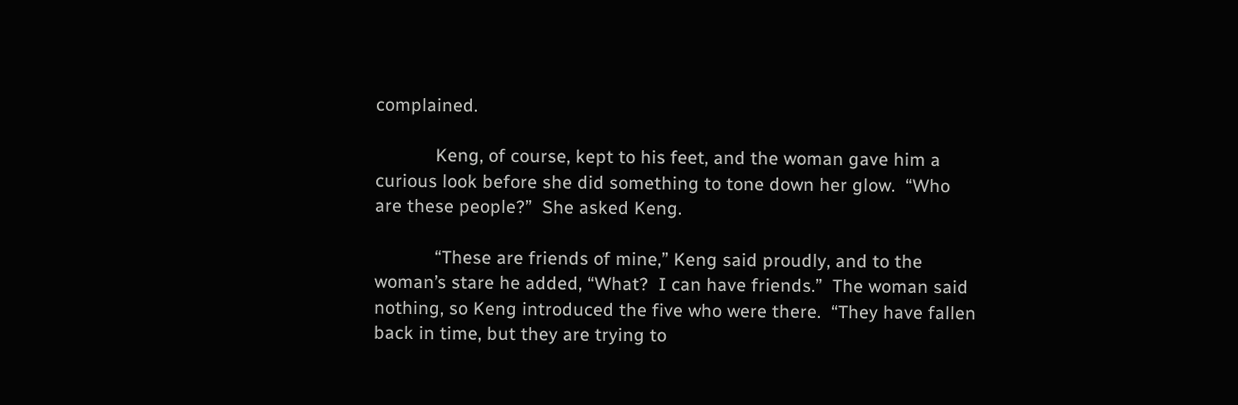complained.

            Keng, of course, kept to his feet, and the woman gave him a curious look before she did something to tone down her glow.  “Who are these people?”  She asked Keng.

            “These are friends of mine,” Keng said proudly, and to the woman’s stare he added, “What?  I can have friends.”  The woman said nothing, so Keng introduced the five who were there.  “They have fallen back in time, but they are trying to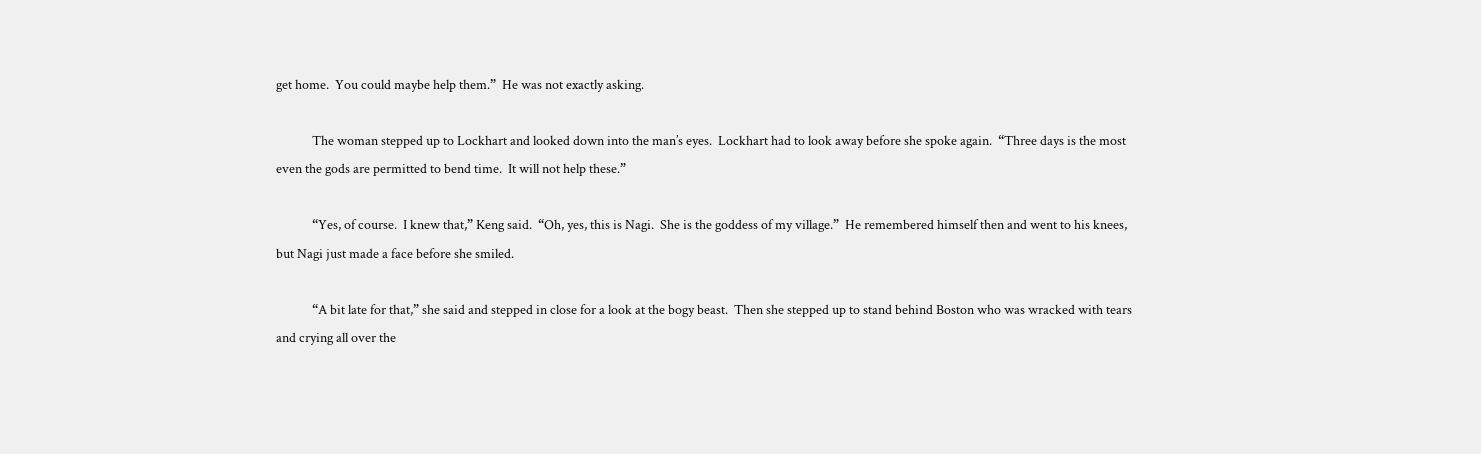get home.  You could maybe help them.”  He was not exactly asking.

            The woman stepped up to Lockhart and looked down into the man’s eyes.  Lockhart had to look away before she spoke again.  “Three days is the most even the gods are permitted to bend time.  It will not help these.”

            “Yes, of course.  I knew that,” Keng said.  “Oh, yes, this is Nagi.  She is the goddess of my village.”  He remembered himself then and went to his knees, but Nagi just made a face before she smiled.

            “A bit late for that,” she said and stepped in close for a look at the bogy beast.  Then she stepped up to stand behind Boston who was wracked with tears and crying all over the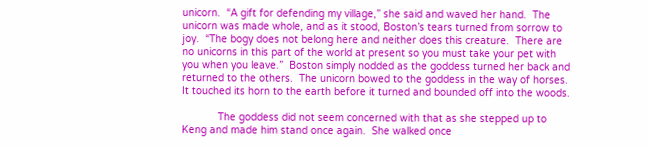unicorn.  “A gift for defending my village,” she said and waved her hand.  The unicorn was made whole, and as it stood, Boston’s tears turned from sorrow to joy.  “The bogy does not belong here and neither does this creature.  There are no unicorns in this part of the world at present so you must take your pet with you when you leave.”  Boston simply nodded as the goddess turned her back and returned to the others.  The unicorn bowed to the goddess in the way of horses.  It touched its horn to the earth before it turned and bounded off into the woods.

            The goddess did not seem concerned with that as she stepped up to Keng and made him stand once again.  She walked once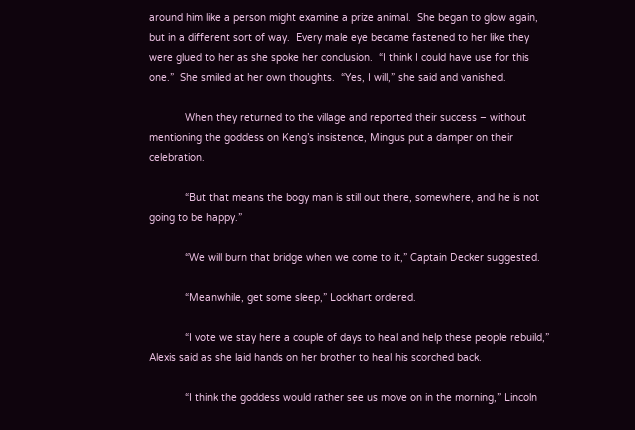around him like a person might examine a prize animal.  She began to glow again, but in a different sort of way.  Every male eye became fastened to her like they were glued to her as she spoke her conclusion.  “I think I could have use for this one.”  She smiled at her own thoughts.  “Yes, I will,” she said and vanished.

            When they returned to the village and reported their success – without mentioning the goddess on Keng’s insistence, Mingus put a damper on their celebration.

            “But that means the bogy man is still out there, somewhere, and he is not going to be happy.”

            “We will burn that bridge when we come to it,” Captain Decker suggested.

            “Meanwhile, get some sleep,” Lockhart ordered.

            “I vote we stay here a couple of days to heal and help these people rebuild,” Alexis said as she laid hands on her brother to heal his scorched back.

            “I think the goddess would rather see us move on in the morning,” Lincoln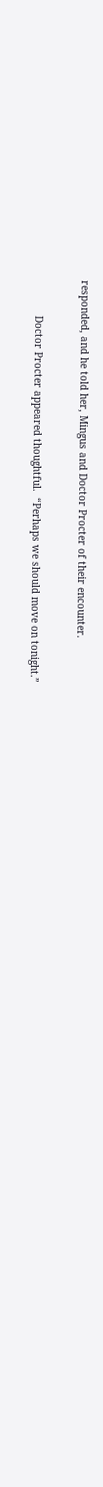responded, and he told her, Mingus and Doctor Procter of their encounter.

            Doctor Procter appeared thoughtful.  “Perhaps we should move on tonight.”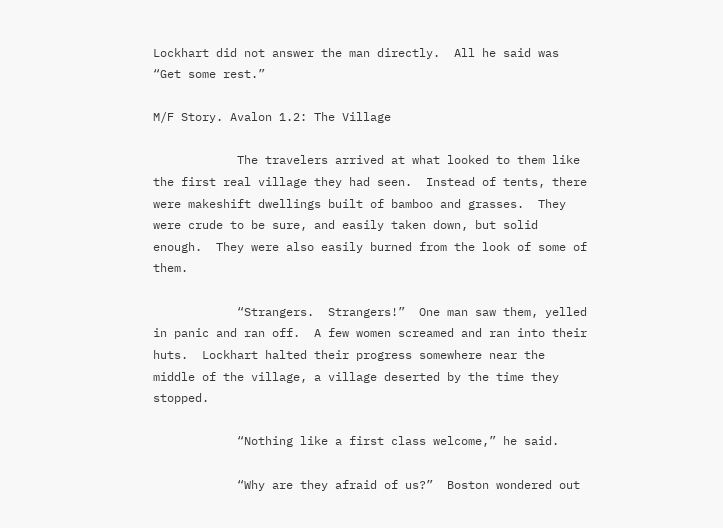Lockhart did not answer the man directly.  All he said was “Get some rest.”

M/F Story. Avalon 1.2: The Village

            The travelers arrived at what looked to them like the first real village they had seen.  Instead of tents, there were makeshift dwellings built of bamboo and grasses.  They were crude to be sure, and easily taken down, but solid enough.  They were also easily burned from the look of some of them.

            “Strangers.  Strangers!”  One man saw them, yelled in panic and ran off.  A few women screamed and ran into their huts.  Lockhart halted their progress somewhere near the middle of the village, a village deserted by the time they stopped.

            “Nothing like a first class welcome,” he said.

            “Why are they afraid of us?”  Boston wondered out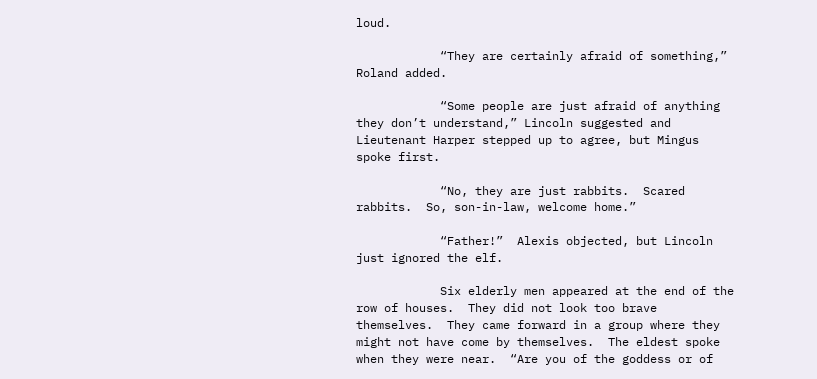loud.

            “They are certainly afraid of something,” Roland added.

            “Some people are just afraid of anything they don’t understand,” Lincoln suggested and Lieutenant Harper stepped up to agree, but Mingus spoke first.

            “No, they are just rabbits.  Scared rabbits.  So, son-in-law, welcome home.”

            “Father!”  Alexis objected, but Lincoln just ignored the elf.

            Six elderly men appeared at the end of the row of houses.  They did not look too brave themselves.  They came forward in a group where they might not have come by themselves.  The eldest spoke when they were near.  “Are you of the goddess or of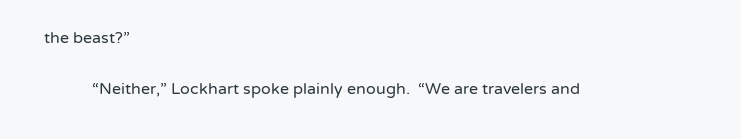the beast?”

            “Neither,” Lockhart spoke plainly enough.  “We are travelers and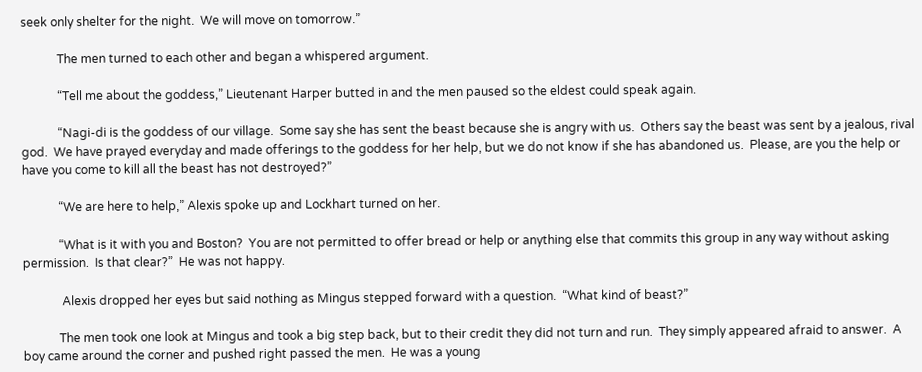seek only shelter for the night.  We will move on tomorrow.”

            The men turned to each other and began a whispered argument.

            “Tell me about the goddess,” Lieutenant Harper butted in and the men paused so the eldest could speak again.

            “Nagi-di is the goddess of our village.  Some say she has sent the beast because she is angry with us.  Others say the beast was sent by a jealous, rival god.  We have prayed everyday and made offerings to the goddess for her help, but we do not know if she has abandoned us.  Please, are you the help or have you come to kill all the beast has not destroyed?”

            “We are here to help,” Alexis spoke up and Lockhart turned on her.

            “What is it with you and Boston?  You are not permitted to offer bread or help or anything else that commits this group in any way without asking permission.  Is that clear?”  He was not happy.

             Alexis dropped her eyes but said nothing as Mingus stepped forward with a question.  “What kind of beast?”

            The men took one look at Mingus and took a big step back, but to their credit they did not turn and run.  They simply appeared afraid to answer.  A boy came around the corner and pushed right passed the men.  He was a young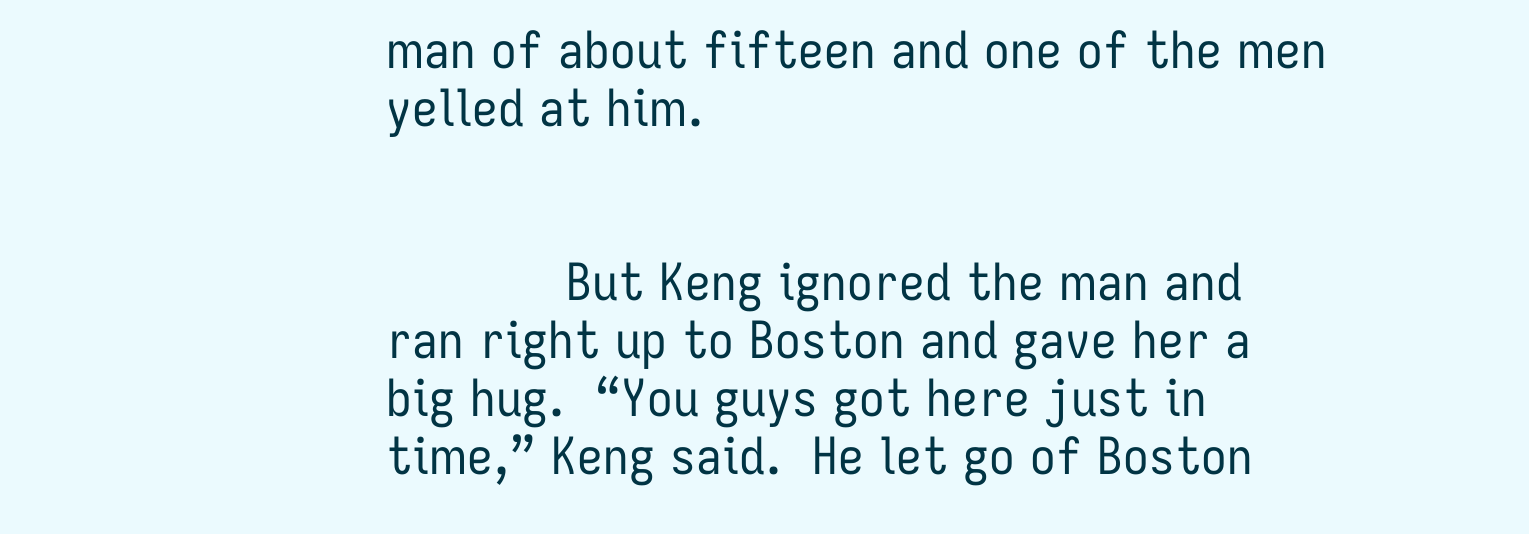man of about fifteen and one of the men yelled at him.


            But Keng ignored the man and ran right up to Boston and gave her a big hug.  “You guys got here just in time,” Keng said.  He let go of Boston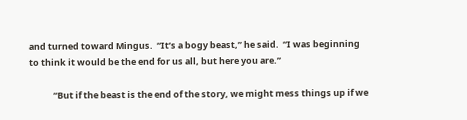and turned toward Mingus.  “It’s a bogy beast,” he said.  “I was beginning to think it would be the end for us all, but here you are.”

            “But if the beast is the end of the story, we might mess things up if we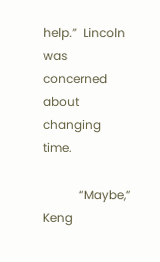help.”  Lincoln was concerned about changing time.

            “Maybe,” Keng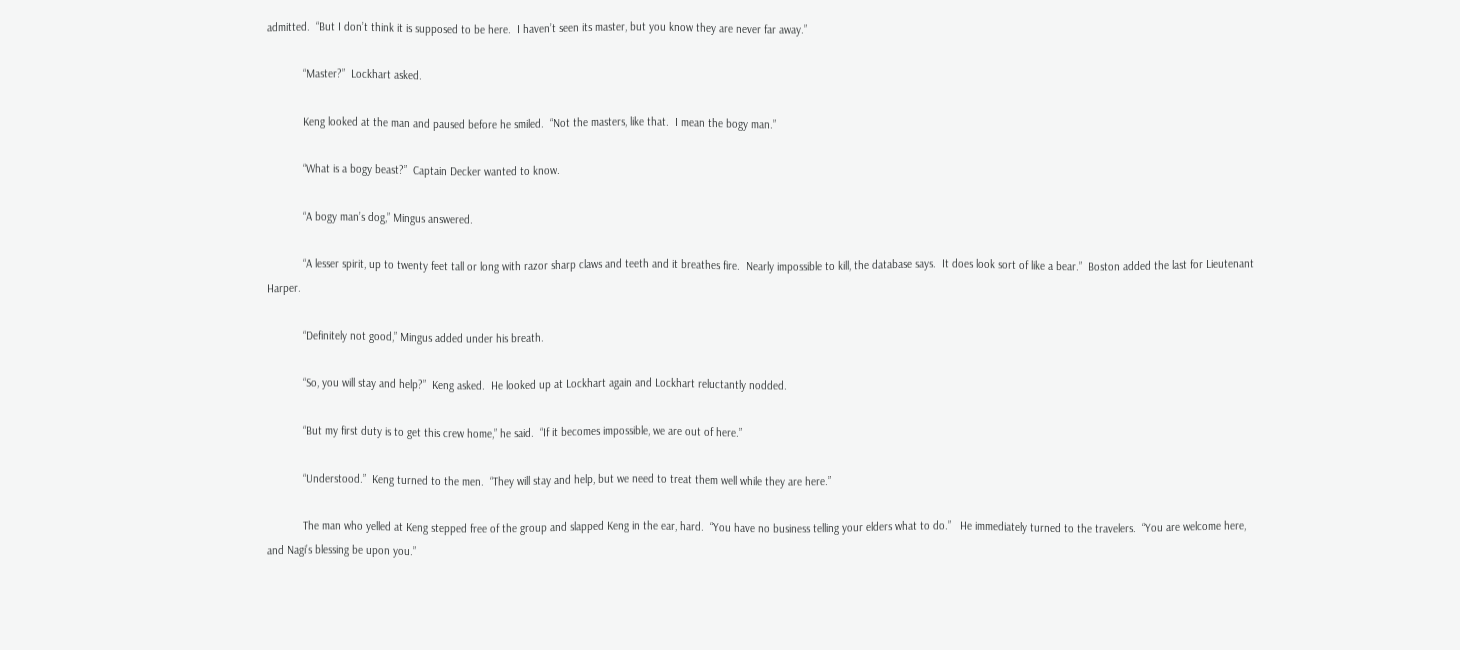admitted.  “But I don’t think it is supposed to be here.  I haven’t seen its master, but you know they are never far away.”

            “Master?”  Lockhart asked.

            Keng looked at the man and paused before he smiled.  “Not the masters, like that.  I mean the bogy man.”

            “What is a bogy beast?”  Captain Decker wanted to know.

            “A bogy man’s dog,” Mingus answered.

            “A lesser spirit, up to twenty feet tall or long with razor sharp claws and teeth and it breathes fire.  Nearly impossible to kill, the database says.  It does look sort of like a bear.”  Boston added the last for Lieutenant Harper.

            “Definitely not good,” Mingus added under his breath.

            “So, you will stay and help?”  Keng asked.  He looked up at Lockhart again and Lockhart reluctantly nodded.

            “But my first duty is to get this crew home,” he said.  “If it becomes impossible, we are out of here.”

            “Understood.”  Keng turned to the men.  “They will stay and help, but we need to treat them well while they are here.”

            The man who yelled at Keng stepped free of the group and slapped Keng in the ear, hard.  “You have no business telling your elders what to do.”   He immediately turned to the travelers.  “You are welcome here, and Nagi’s blessing be upon you.”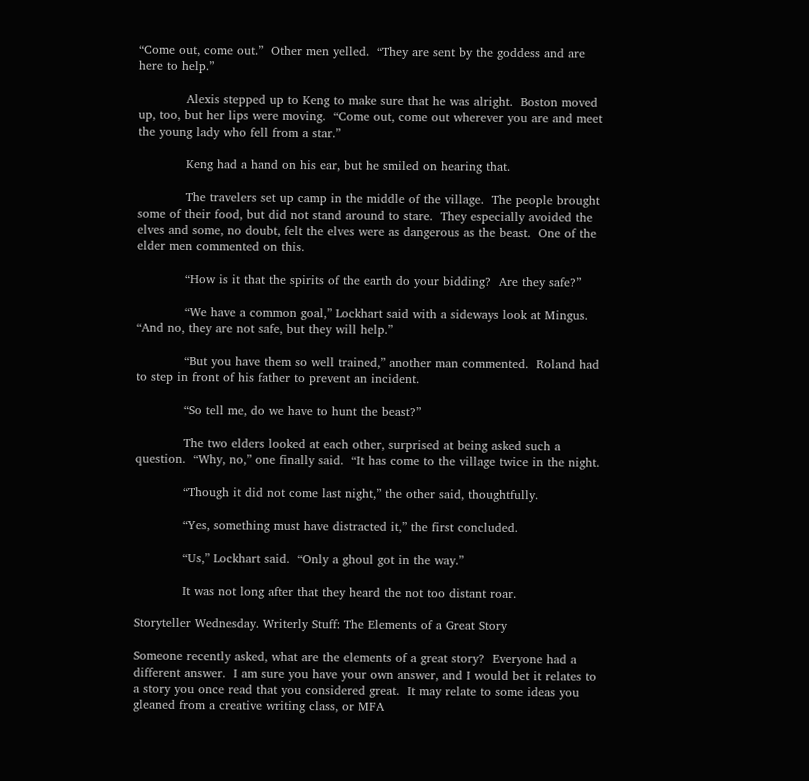“Come out, come out.”  Other men yelled.  “They are sent by the goddess and are here to help.”

            Alexis stepped up to Keng to make sure that he was alright.  Boston moved up, too, but her lips were moving.  “Come out, come out wherever you are and meet the young lady who fell from a star.”

            Keng had a hand on his ear, but he smiled on hearing that.

            The travelers set up camp in the middle of the village.  The people brought some of their food, but did not stand around to stare.  They especially avoided the elves and some, no doubt, felt the elves were as dangerous as the beast.  One of the elder men commented on this.

            “How is it that the spirits of the earth do your bidding?  Are they safe?”

            “We have a common goal,” Lockhart said with a sideways look at Mingus.  “And no, they are not safe, but they will help.”

            “But you have them so well trained,” another man commented.  Roland had to step in front of his father to prevent an incident.

            “So tell me, do we have to hunt the beast?”

            The two elders looked at each other, surprised at being asked such a question.  “Why, no,” one finally said.  “It has come to the village twice in the night.

            “Though it did not come last night,” the other said, thoughtfully.

            “Yes, something must have distracted it,” the first concluded.

            “Us,” Lockhart said.  “Only a ghoul got in the way.”

            It was not long after that they heard the not too distant roar.

Storyteller Wednesday. Writerly Stuff: The Elements of a Great Story

Someone recently asked, what are the elements of a great story?  Everyone had a different answer.  I am sure you have your own answer, and I would bet it relates to a story you once read that you considered great.  It may relate to some ideas you gleaned from a creative writing class, or MFA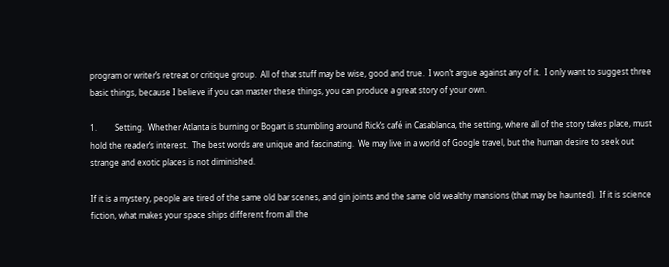program or writer’s retreat or critique group.  All of that stuff may be wise, good and true.  I won’t argue against any of it.  I only want to suggest three basic things, because I believe if you can master these things, you can produce a great story of your own.

1.         Setting.  Whether Atlanta is burning or Bogart is stumbling around Rick’s café in Casablanca, the setting, where all of the story takes place, must hold the reader’s interest.  The best words are unique and fascinating.  We may live in a world of Google travel, but the human desire to seek out strange and exotic places is not diminished.

If it is a mystery, people are tired of the same old bar scenes, and gin joints and the same old wealthy mansions (that may be haunted).  If it is science fiction, what makes your space ships different from all the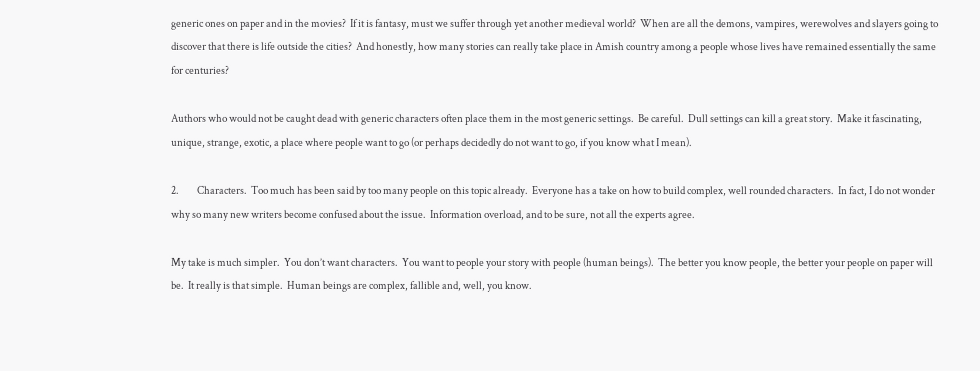generic ones on paper and in the movies?  If it is fantasy, must we suffer through yet another medieval world?  When are all the demons, vampires, werewolves and slayers going to discover that there is life outside the cities?  And honestly, how many stories can really take place in Amish country among a people whose lives have remained essentially the same for centuries?

Authors who would not be caught dead with generic characters often place them in the most generic settings.  Be careful.  Dull settings can kill a great story.  Make it fascinating, unique, strange, exotic, a place where people want to go (or perhaps decidedly do not want to go, if you know what I mean).

2.         Characters.  Too much has been said by too many people on this topic already.  Everyone has a take on how to build complex, well rounded characters.  In fact, I do not wonder why so many new writers become confused about the issue.  Information overload, and to be sure, not all the experts agree.

My take is much simpler.  You don’t want characters.  You want to people your story with people (human beings).  The better you know people, the better your people on paper will be.  It really is that simple.  Human beings are complex, fallible and, well, you know.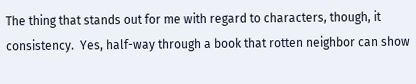The thing that stands out for me with regard to characters, though, it consistency.  Yes, half-way through a book that rotten neighbor can show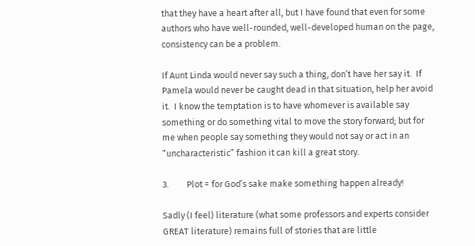that they have a heart after all, but I have found that even for some authors who have well-rounded, well-developed human on the page, consistency can be a problem.

If Aunt Linda would never say such a thing, don’t have her say it.  If Pamela would never be caught dead in that situation, help her avoid it.  I know the temptation is to have whomever is available say something or do something vital to move the story forward; but for me when people say something they would not say or act in an “uncharacteristic” fashion it can kill a great story.

3.         Plot = for God’s sake make something happen already!

Sadly (I feel) literature (what some professors and experts consider GREAT literature) remains full of stories that are little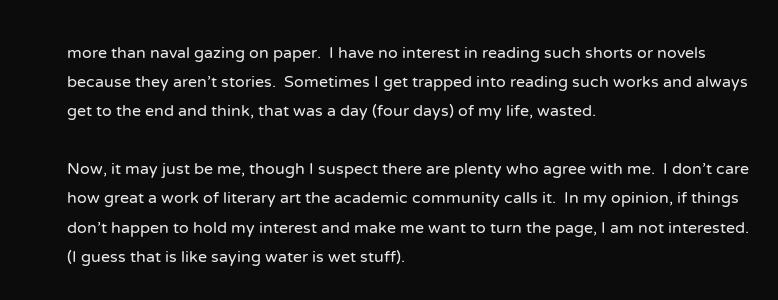more than naval gazing on paper.  I have no interest in reading such shorts or novels because they aren’t stories.  Sometimes I get trapped into reading such works and always get to the end and think, that was a day (four days) of my life, wasted.

Now, it may just be me, though I suspect there are plenty who agree with me.  I don’t care how great a work of literary art the academic community calls it.  In my opinion, if things don’t happen to hold my interest and make me want to turn the page, I am not interested.  (I guess that is like saying water is wet stuff).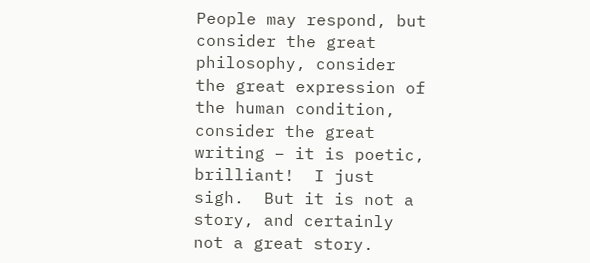People may respond, but consider the great philosophy, consider the great expression of the human condition, consider the great writing – it is poetic, brilliant!  I just sigh.  But it is not a story, and certainly not a great story.